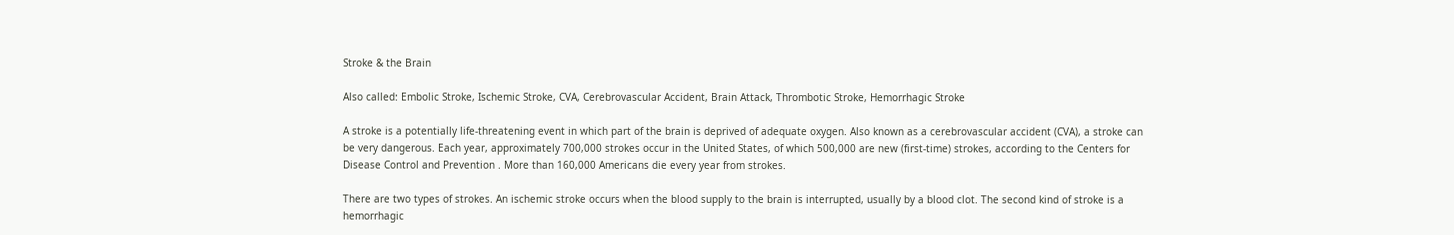Stroke & the Brain

Also called: Embolic Stroke, Ischemic Stroke, CVA, Cerebrovascular Accident, Brain Attack, Thrombotic Stroke, Hemorrhagic Stroke

A stroke is a potentially life-threatening event in which part of the brain is deprived of adequate oxygen. Also known as a cerebrovascular accident (CVA), a stroke can be very dangerous. Each year, approximately 700,000 strokes occur in the United States, of which 500,000 are new (first-time) strokes, according to the Centers for Disease Control and Prevention . More than 160,000 Americans die every year from strokes.

There are two types of strokes. An ischemic stroke occurs when the blood supply to the brain is interrupted, usually by a blood clot. The second kind of stroke is a hemorrhagic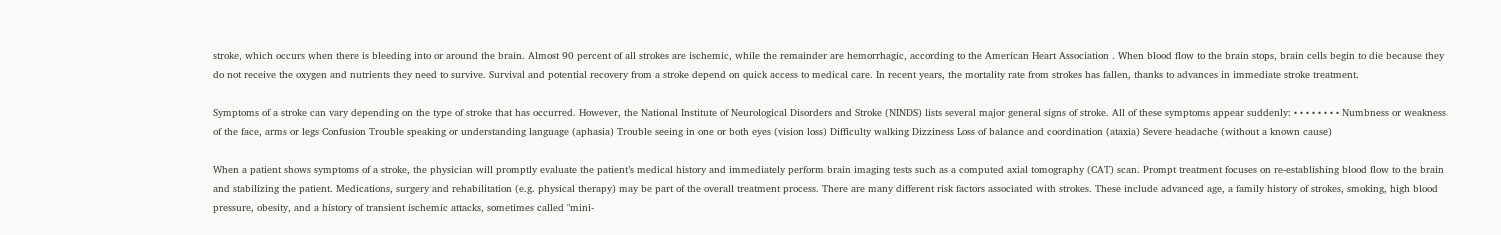stroke, which occurs when there is bleeding into or around the brain. Almost 90 percent of all strokes are ischemic, while the remainder are hemorrhagic, according to the American Heart Association . When blood flow to the brain stops, brain cells begin to die because they do not receive the oxygen and nutrients they need to survive. Survival and potential recovery from a stroke depend on quick access to medical care. In recent years, the mortality rate from strokes has fallen, thanks to advances in immediate stroke treatment.

Symptoms of a stroke can vary depending on the type of stroke that has occurred. However, the National Institute of Neurological Disorders and Stroke (NINDS) lists several major general signs of stroke. All of these symptoms appear suddenly: • • • • • • • • Numbness or weakness of the face, arms or legs Confusion Trouble speaking or understanding language (aphasia) Trouble seeing in one or both eyes (vision loss) Difficulty walking Dizziness Loss of balance and coordination (ataxia) Severe headache (without a known cause)

When a patient shows symptoms of a stroke, the physician will promptly evaluate the patient’s medical history and immediately perform brain imaging tests such as a computed axial tomography (CAT) scan. Prompt treatment focuses on re-establishing blood flow to the brain and stabilizing the patient. Medications, surgery and rehabilitation (e.g. physical therapy) may be part of the overall treatment process. There are many different risk factors associated with strokes. These include advanced age, a family history of strokes, smoking, high blood pressure, obesity, and a history of transient ischemic attacks, sometimes called "mini-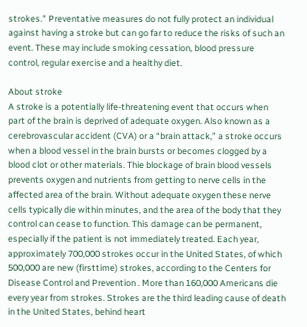strokes." Preventative measures do not fully protect an individual against having a stroke but can go far to reduce the risks of such an event. These may include smoking cessation, blood pressure control, regular exercise and a healthy diet.

About stroke
A stroke is a potentially life-threatening event that occurs when part of the brain is deprived of adequate oxygen. Also known as a cerebrovascular accident (CVA) or a “brain attack,” a stroke occurs when a blood vessel in the brain bursts or becomes clogged by a blood clot or other materials. Thie blockage of brain blood vessels prevents oxygen and nutrients from getting to nerve cells in the affected area of the brain. Without adequate oxygen these nerve cells typically die within minutes, and the area of the body that they control can cease to function. This damage can be permanent, especially if the patient is not immediately treated. Each year, approximately 700,000 strokes occur in the United States, of which 500,000 are new (firsttime) strokes, according to the Centers for Disease Control and Prevention . More than 160,000 Americans die every year from strokes. Strokes are the third leading cause of death in the United States, behind heart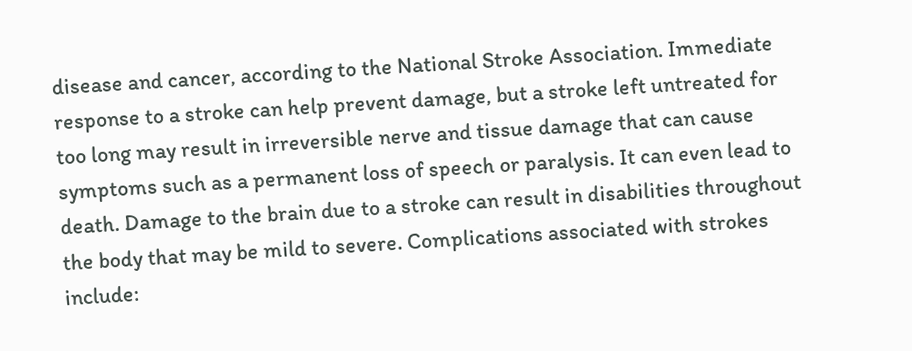disease and cancer, according to the National Stroke Association. Immediate response to a stroke can help prevent damage, but a stroke left untreated for too long may result in irreversible nerve and tissue damage that can cause symptoms such as a permanent loss of speech or paralysis. It can even lead to death. Damage to the brain due to a stroke can result in disabilities throughout the body that may be mild to severe. Complications associated with strokes include: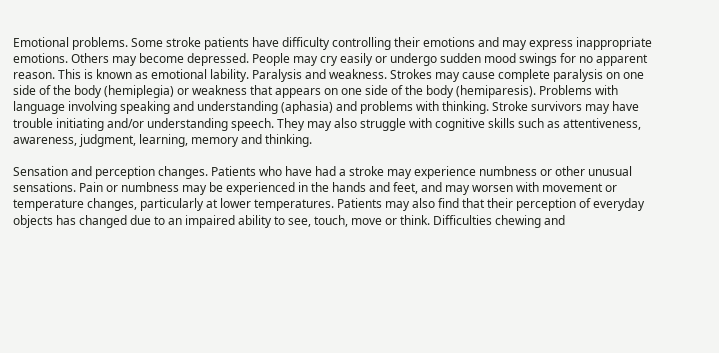Emotional problems. Some stroke patients have difficulty controlling their emotions and may express inappropriate emotions. Others may become depressed. People may cry easily or undergo sudden mood swings for no apparent reason. This is known as emotional lability. Paralysis and weakness. Strokes may cause complete paralysis on one side of the body (hemiplegia) or weakness that appears on one side of the body (hemiparesis). Problems with language involving speaking and understanding (aphasia) and problems with thinking. Stroke survivors may have trouble initiating and/or understanding speech. They may also struggle with cognitive skills such as attentiveness, awareness, judgment, learning, memory and thinking.

Sensation and perception changes. Patients who have had a stroke may experience numbness or other unusual sensations. Pain or numbness may be experienced in the hands and feet, and may worsen with movement or temperature changes, particularly at lower temperatures. Patients may also find that their perception of everyday objects has changed due to an impaired ability to see, touch, move or think. Difficulties chewing and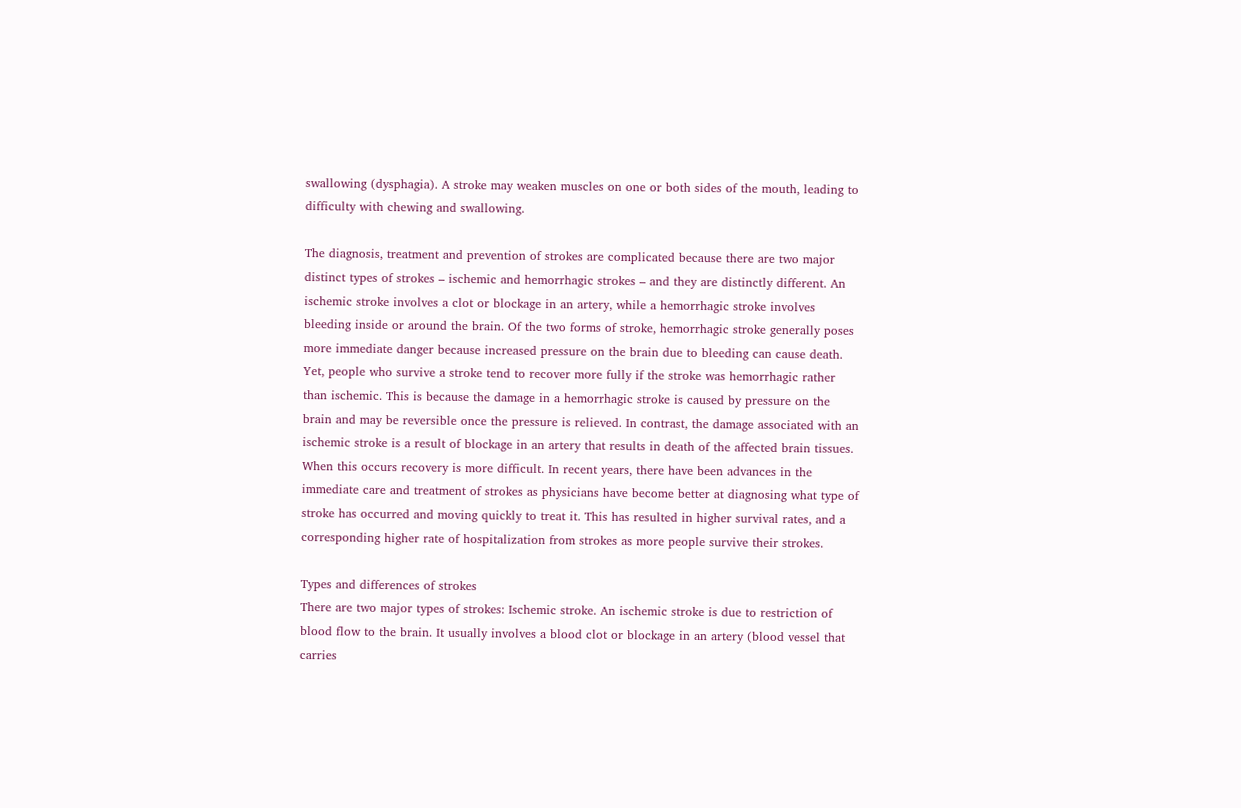swallowing (dysphagia). A stroke may weaken muscles on one or both sides of the mouth, leading to difficulty with chewing and swallowing.

The diagnosis, treatment and prevention of strokes are complicated because there are two major distinct types of strokes – ischemic and hemorrhagic strokes – and they are distinctly different. An ischemic stroke involves a clot or blockage in an artery, while a hemorrhagic stroke involves bleeding inside or around the brain. Of the two forms of stroke, hemorrhagic stroke generally poses more immediate danger because increased pressure on the brain due to bleeding can cause death. Yet, people who survive a stroke tend to recover more fully if the stroke was hemorrhagic rather than ischemic. This is because the damage in a hemorrhagic stroke is caused by pressure on the brain and may be reversible once the pressure is relieved. In contrast, the damage associated with an ischemic stroke is a result of blockage in an artery that results in death of the affected brain tissues. When this occurs recovery is more difficult. In recent years, there have been advances in the immediate care and treatment of strokes as physicians have become better at diagnosing what type of stroke has occurred and moving quickly to treat it. This has resulted in higher survival rates, and a corresponding higher rate of hospitalization from strokes as more people survive their strokes.

Types and differences of strokes
There are two major types of strokes: Ischemic stroke. An ischemic stroke is due to restriction of blood flow to the brain. It usually involves a blood clot or blockage in an artery (blood vessel that carries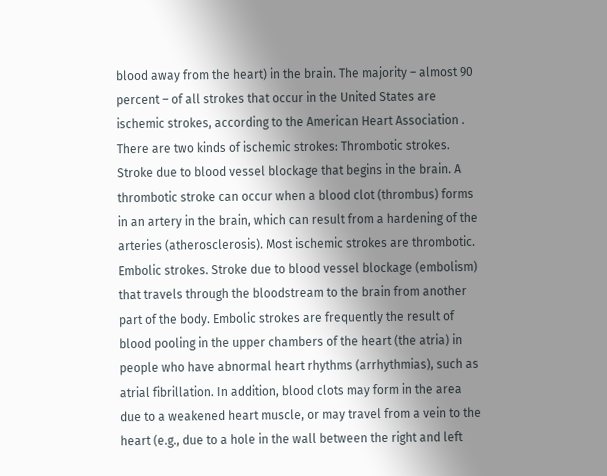blood away from the heart) in the brain. The majority – almost 90 percent – of all strokes that occur in the United States are ischemic strokes, according to the American Heart Association . There are two kinds of ischemic strokes: Thrombotic strokes. Stroke due to blood vessel blockage that begins in the brain. A thrombotic stroke can occur when a blood clot (thrombus) forms in an artery in the brain, which can result from a hardening of the arteries (atherosclerosis). Most ischemic strokes are thrombotic. Embolic strokes. Stroke due to blood vessel blockage (embolism) that travels through the bloodstream to the brain from another part of the body. Embolic strokes are frequently the result of blood pooling in the upper chambers of the heart (the atria) in people who have abnormal heart rhythms (arrhythmias), such as atrial fibrillation. In addition, blood clots may form in the area due to a weakened heart muscle, or may travel from a vein to the heart (e.g., due to a hole in the wall between the right and left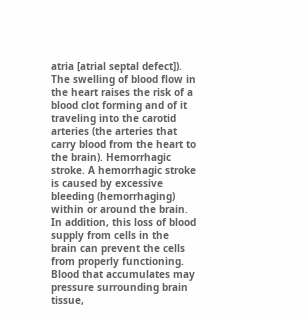atria [atrial septal defect]). The swelling of blood flow in the heart raises the risk of a blood clot forming and of it traveling into the carotid arteries (the arteries that carry blood from the heart to the brain). Hemorrhagic stroke. A hemorrhagic stroke is caused by excessive bleeding (hemorrhaging) within or around the brain. In addition, this loss of blood supply from cells in the brain can prevent the cells from properly functioning. Blood that accumulates may pressure surrounding brain tissue,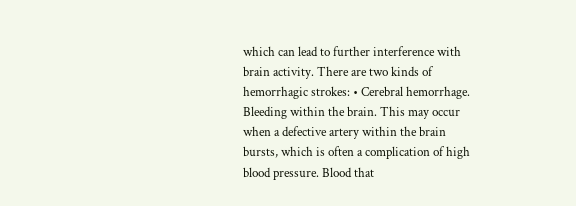which can lead to further interference with brain activity. There are two kinds of hemorrhagic strokes: • Cerebral hemorrhage. Bleeding within the brain. This may occur when a defective artery within the brain bursts, which is often a complication of high blood pressure. Blood that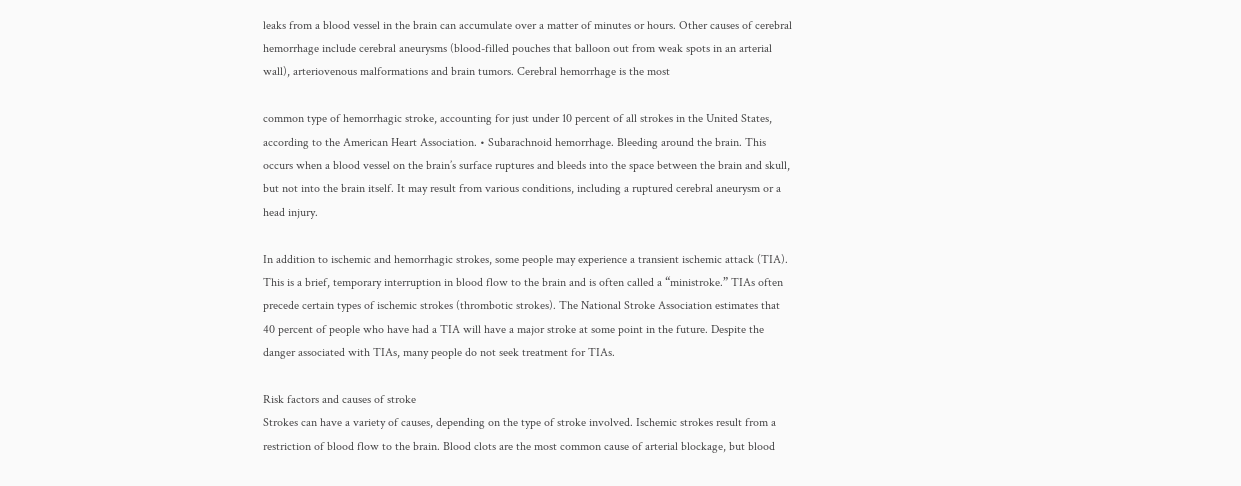leaks from a blood vessel in the brain can accumulate over a matter of minutes or hours. Other causes of cerebral hemorrhage include cerebral aneurysms (blood-filled pouches that balloon out from weak spots in an arterial wall), arteriovenous malformations and brain tumors. Cerebral hemorrhage is the most

common type of hemorrhagic stroke, accounting for just under 10 percent of all strokes in the United States, according to the American Heart Association. • Subarachnoid hemorrhage. Bleeding around the brain. This occurs when a blood vessel on the brain’s surface ruptures and bleeds into the space between the brain and skull, but not into the brain itself. It may result from various conditions, including a ruptured cerebral aneurysm or a head injury.

In addition to ischemic and hemorrhagic strokes, some people may experience a transient ischemic attack (TIA). This is a brief, temporary interruption in blood flow to the brain and is often called a “ministroke.” TIAs often precede certain types of ischemic strokes (thrombotic strokes). The National Stroke Association estimates that 40 percent of people who have had a TIA will have a major stroke at some point in the future. Despite the danger associated with TIAs, many people do not seek treatment for TIAs.

Risk factors and causes of stroke
Strokes can have a variety of causes, depending on the type of stroke involved. Ischemic strokes result from a restriction of blood flow to the brain. Blood clots are the most common cause of arterial blockage, but blood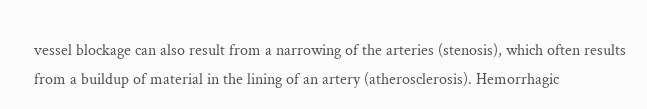vessel blockage can also result from a narrowing of the arteries (stenosis), which often results from a buildup of material in the lining of an artery (atherosclerosis). Hemorrhagic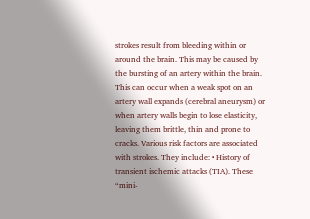strokes result from bleeding within or around the brain. This may be caused by the bursting of an artery within the brain. This can occur when a weak spot on an artery wall expands (cerebral aneurysm) or when artery walls begin to lose elasticity, leaving them brittle, thin and prone to cracks. Various risk factors are associated with strokes. They include: • History of transient ischemic attacks (TIA). These “mini-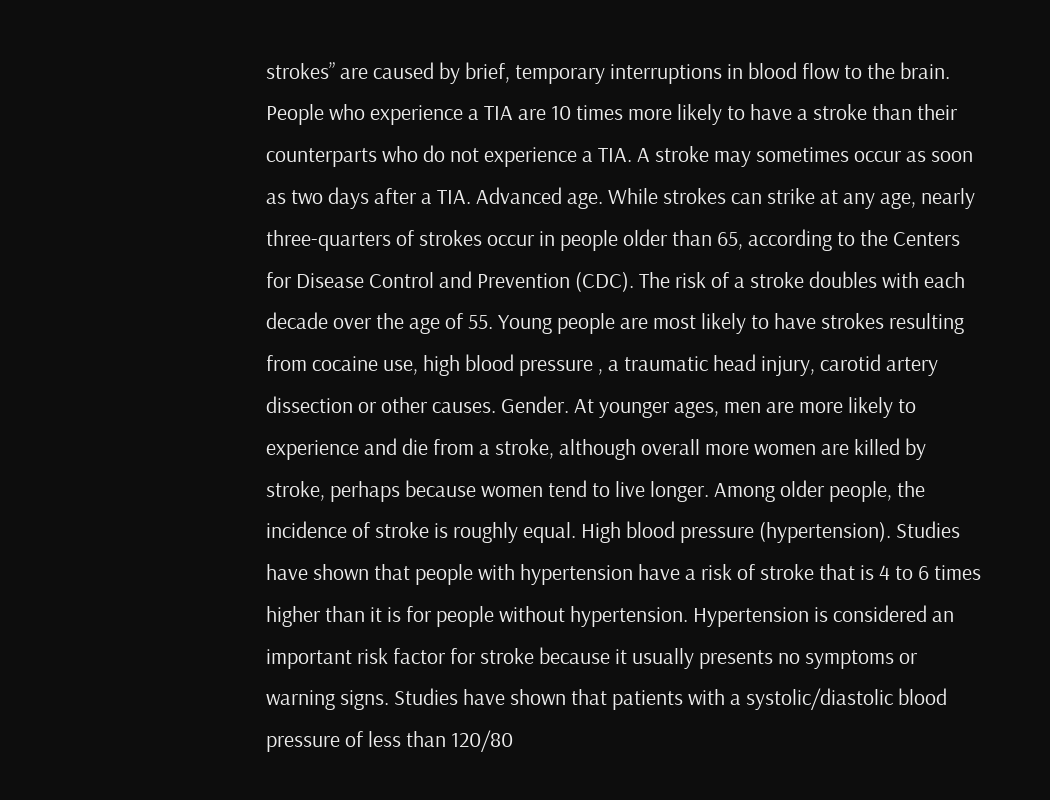strokes” are caused by brief, temporary interruptions in blood flow to the brain. People who experience a TIA are 10 times more likely to have a stroke than their counterparts who do not experience a TIA. A stroke may sometimes occur as soon as two days after a TIA. Advanced age. While strokes can strike at any age, nearly three-quarters of strokes occur in people older than 65, according to the Centers for Disease Control and Prevention (CDC). The risk of a stroke doubles with each decade over the age of 55. Young people are most likely to have strokes resulting from cocaine use, high blood pressure , a traumatic head injury, carotid artery dissection or other causes. Gender. At younger ages, men are more likely to experience and die from a stroke, although overall more women are killed by stroke, perhaps because women tend to live longer. Among older people, the incidence of stroke is roughly equal. High blood pressure (hypertension). Studies have shown that people with hypertension have a risk of stroke that is 4 to 6 times higher than it is for people without hypertension. Hypertension is considered an important risk factor for stroke because it usually presents no symptoms or warning signs. Studies have shown that patients with a systolic/diastolic blood pressure of less than 120/80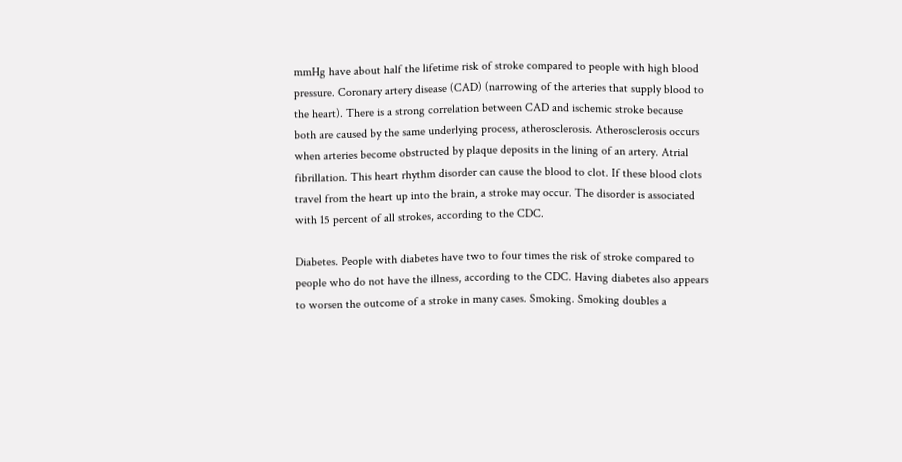mmHg have about half the lifetime risk of stroke compared to people with high blood pressure. Coronary artery disease (CAD) (narrowing of the arteries that supply blood to the heart). There is a strong correlation between CAD and ischemic stroke because both are caused by the same underlying process, atherosclerosis. Atherosclerosis occurs when arteries become obstructed by plaque deposits in the lining of an artery. Atrial fibrillation. This heart rhythm disorder can cause the blood to clot. If these blood clots travel from the heart up into the brain, a stroke may occur. The disorder is associated with 15 percent of all strokes, according to the CDC.

Diabetes. People with diabetes have two to four times the risk of stroke compared to people who do not have the illness, according to the CDC. Having diabetes also appears to worsen the outcome of a stroke in many cases. Smoking. Smoking doubles a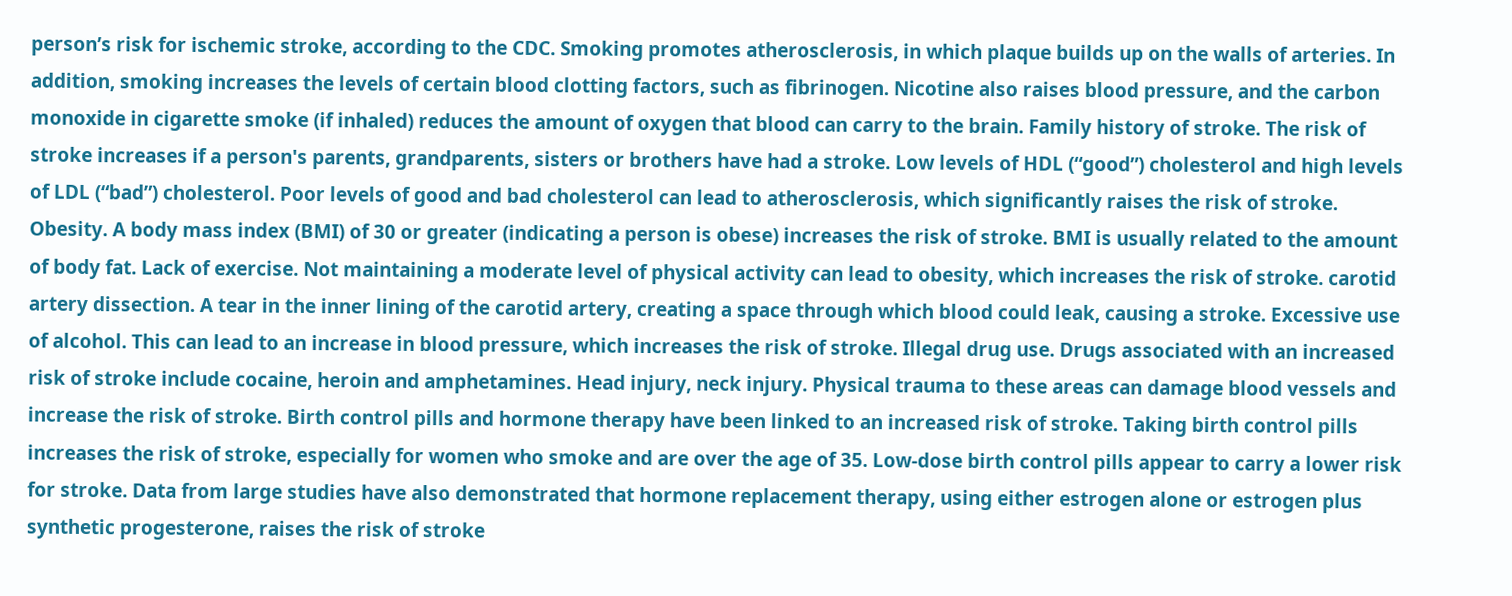person’s risk for ischemic stroke, according to the CDC. Smoking promotes atherosclerosis, in which plaque builds up on the walls of arteries. In addition, smoking increases the levels of certain blood clotting factors, such as fibrinogen. Nicotine also raises blood pressure, and the carbon monoxide in cigarette smoke (if inhaled) reduces the amount of oxygen that blood can carry to the brain. Family history of stroke. The risk of stroke increases if a person's parents, grandparents, sisters or brothers have had a stroke. Low levels of HDL (“good”) cholesterol and high levels of LDL (“bad”) cholesterol. Poor levels of good and bad cholesterol can lead to atherosclerosis, which significantly raises the risk of stroke. Obesity. A body mass index (BMI) of 30 or greater (indicating a person is obese) increases the risk of stroke. BMI is usually related to the amount of body fat. Lack of exercise. Not maintaining a moderate level of physical activity can lead to obesity, which increases the risk of stroke. carotid artery dissection. A tear in the inner lining of the carotid artery, creating a space through which blood could leak, causing a stroke. Excessive use of alcohol. This can lead to an increase in blood pressure, which increases the risk of stroke. Illegal drug use. Drugs associated with an increased risk of stroke include cocaine, heroin and amphetamines. Head injury, neck injury. Physical trauma to these areas can damage blood vessels and increase the risk of stroke. Birth control pills and hormone therapy have been linked to an increased risk of stroke. Taking birth control pills increases the risk of stroke, especially for women who smoke and are over the age of 35. Low-dose birth control pills appear to carry a lower risk for stroke. Data from large studies have also demonstrated that hormone replacement therapy, using either estrogen alone or estrogen plus synthetic progesterone, raises the risk of stroke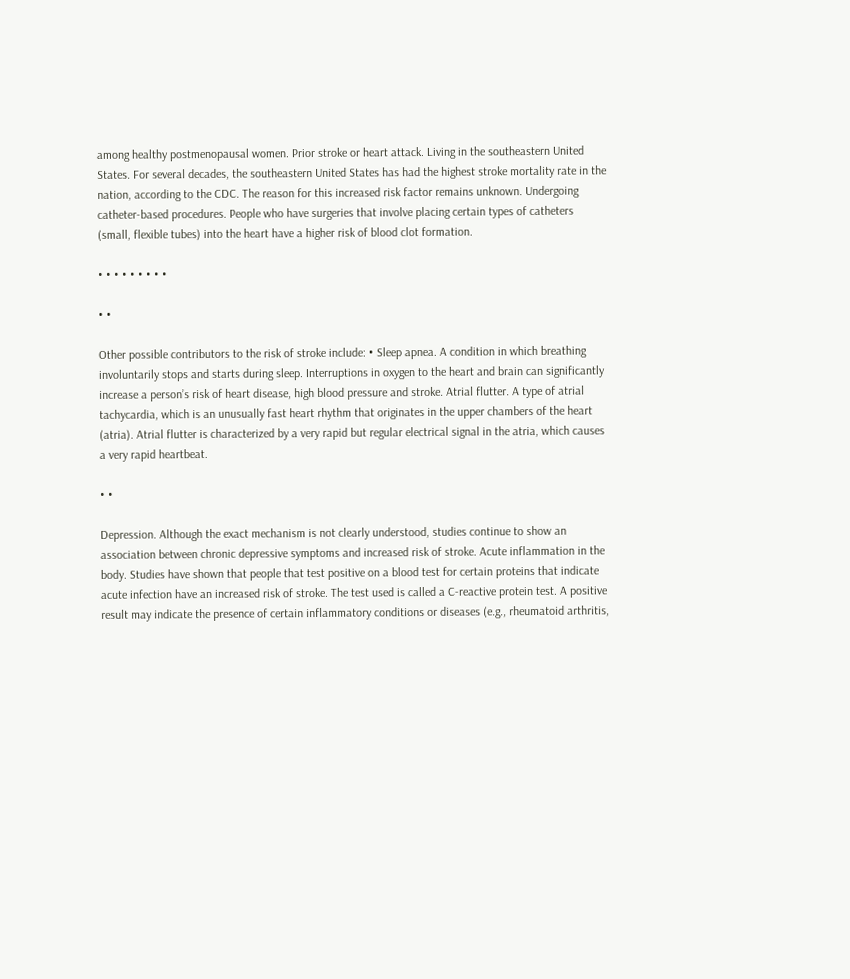among healthy postmenopausal women. Prior stroke or heart attack. Living in the southeastern United States. For several decades, the southeastern United States has had the highest stroke mortality rate in the nation, according to the CDC. The reason for this increased risk factor remains unknown. Undergoing catheter-based procedures. People who have surgeries that involve placing certain types of catheters (small, flexible tubes) into the heart have a higher risk of blood clot formation.

• • • • • • • • •

• •

Other possible contributors to the risk of stroke include: • Sleep apnea. A condition in which breathing involuntarily stops and starts during sleep. Interruptions in oxygen to the heart and brain can significantly increase a person’s risk of heart disease, high blood pressure and stroke. Atrial flutter. A type of atrial tachycardia, which is an unusually fast heart rhythm that originates in the upper chambers of the heart (atria). Atrial flutter is characterized by a very rapid but regular electrical signal in the atria, which causes a very rapid heartbeat.

• •

Depression. Although the exact mechanism is not clearly understood, studies continue to show an association between chronic depressive symptoms and increased risk of stroke. Acute inflammation in the body. Studies have shown that people that test positive on a blood test for certain proteins that indicate acute infection have an increased risk of stroke. The test used is called a C-reactive protein test. A positive result may indicate the presence of certain inflammatory conditions or diseases (e.g., rheumatoid arthritis,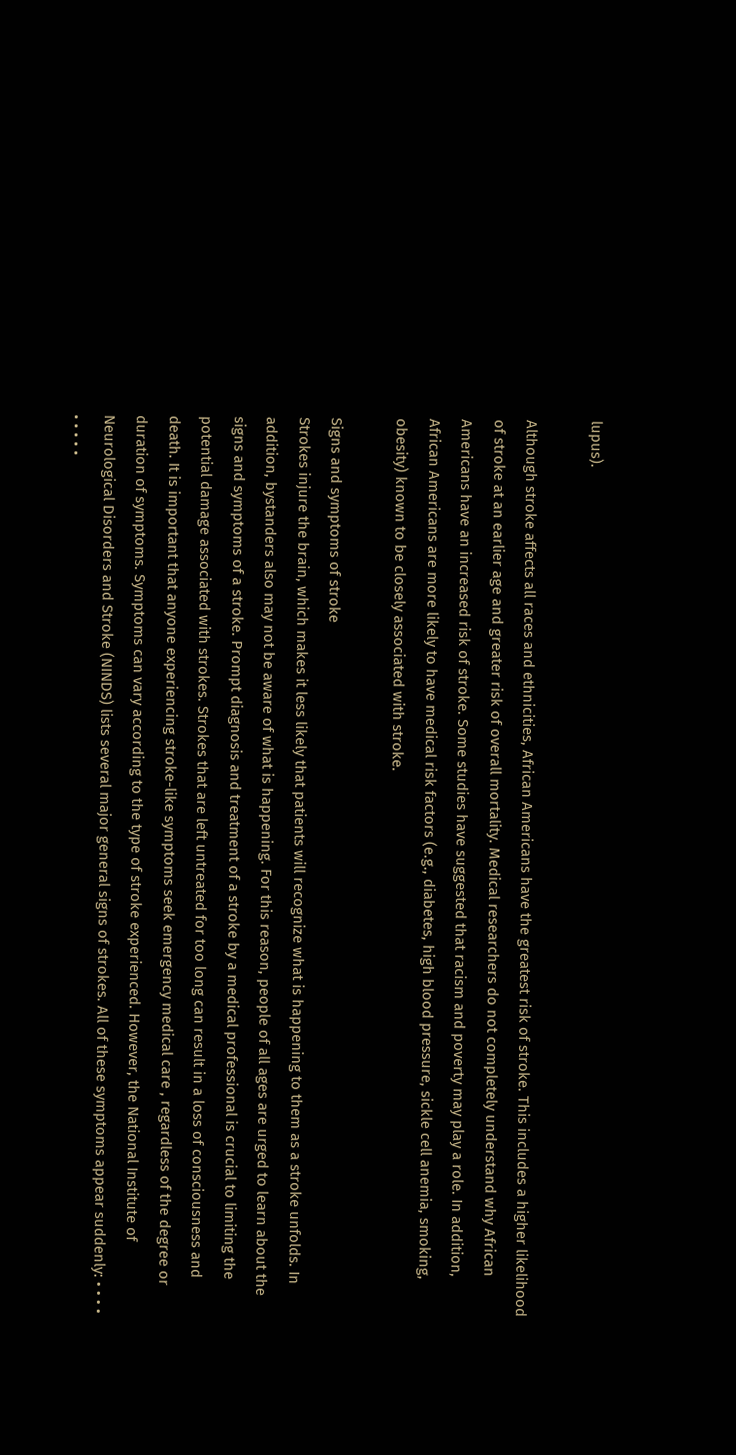lupus).

Although stroke affects all races and ethnicities, African Americans have the greatest risk of stroke. This includes a higher likelihood of stroke at an earlier age and greater risk of overall mortality. Medical researchers do not completely understand why African Americans have an increased risk of stroke. Some studies have suggested that racism and poverty may play a role. In addition, African Americans are more likely to have medical risk factors (e.g., diabetes, high blood pressure, sickle cell anemia, smoking, obesity) known to be closely associated with stroke.

Signs and symptoms of stroke
Strokes injure the brain, which makes it less likely that patients will recognize what is happening to them as a stroke unfolds. In addition, bystanders also may not be aware of what is happening. For this reason, people of all ages are urged to learn about the signs and symptoms of a stroke. Prompt diagnosis and treatment of a stroke by a medical professional is crucial to limiting the potential damage associated with strokes. Strokes that are left untreated for too long can result in a loss of consciousness and death. It is important that anyone experiencing stroke-like symptoms seek emergency medical care , regardless of the degree or duration of symptoms. Symptoms can vary according to the type of stroke experienced. However, the National Institute of Neurological Disorders and Stroke (NINDS) lists several major general signs of strokes. All of these symptoms appear suddenly: • • • • • • • • •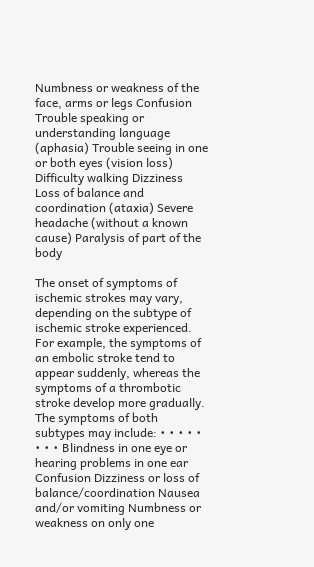Numbness or weakness of the face, arms or legs Confusion Trouble speaking or understanding language (aphasia) Trouble seeing in one or both eyes (vision loss) Difficulty walking Dizziness Loss of balance and coordination (ataxia) Severe headache (without a known cause) Paralysis of part of the body

The onset of symptoms of ischemic strokes may vary, depending on the subtype of ischemic stroke experienced. For example, the symptoms of an embolic stroke tend to appear suddenly, whereas the symptoms of a thrombotic stroke develop more gradually. The symptoms of both subtypes may include: • • • • • • • • Blindness in one eye or hearing problems in one ear Confusion Dizziness or loss of balance/coordination Nausea and/or vomiting Numbness or weakness on only one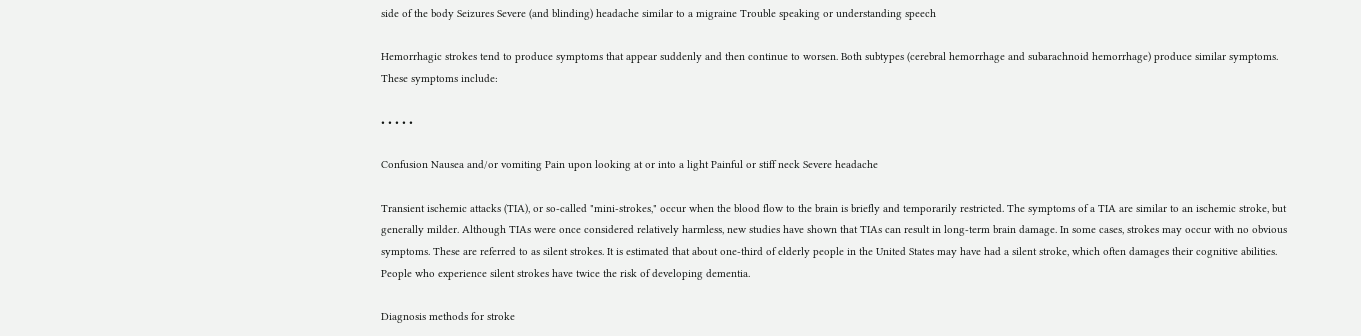side of the body Seizures Severe (and blinding) headache similar to a migraine Trouble speaking or understanding speech

Hemorrhagic strokes tend to produce symptoms that appear suddenly and then continue to worsen. Both subtypes (cerebral hemorrhage and subarachnoid hemorrhage) produce similar symptoms. These symptoms include:

• • • • •

Confusion Nausea and/or vomiting Pain upon looking at or into a light Painful or stiff neck Severe headache

Transient ischemic attacks (TIA), or so-called "mini-strokes," occur when the blood flow to the brain is briefly and temporarily restricted. The symptoms of a TIA are similar to an ischemic stroke, but generally milder. Although TIAs were once considered relatively harmless, new studies have shown that TIAs can result in long-term brain damage. In some cases, strokes may occur with no obvious symptoms. These are referred to as silent strokes. It is estimated that about one-third of elderly people in the United States may have had a silent stroke, which often damages their cognitive abilities. People who experience silent strokes have twice the risk of developing dementia.

Diagnosis methods for stroke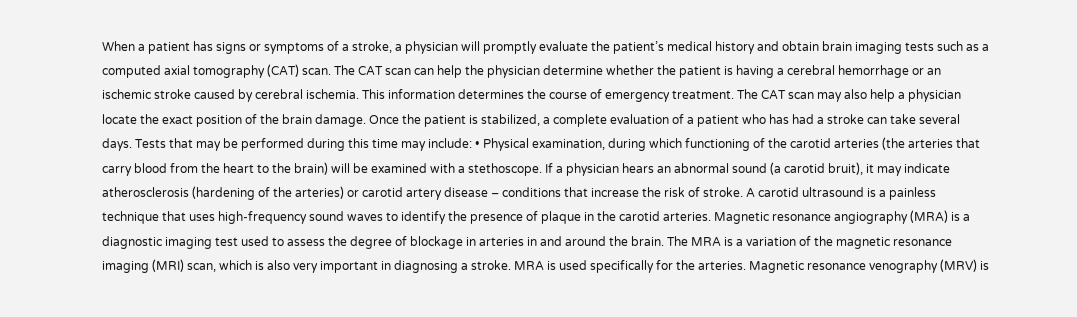When a patient has signs or symptoms of a stroke, a physician will promptly evaluate the patient’s medical history and obtain brain imaging tests such as a computed axial tomography (CAT) scan. The CAT scan can help the physician determine whether the patient is having a cerebral hemorrhage or an ischemic stroke caused by cerebral ischemia. This information determines the course of emergency treatment. The CAT scan may also help a physician locate the exact position of the brain damage. Once the patient is stabilized, a complete evaluation of a patient who has had a stroke can take several days. Tests that may be performed during this time may include: • Physical examination, during which functioning of the carotid arteries (the arteries that carry blood from the heart to the brain) will be examined with a stethoscope. If a physician hears an abnormal sound (a carotid bruit), it may indicate atherosclerosis (hardening of the arteries) or carotid artery disease – conditions that increase the risk of stroke. A carotid ultrasound is a painless technique that uses high-frequency sound waves to identify the presence of plaque in the carotid arteries. Magnetic resonance angiography (MRA) is a diagnostic imaging test used to assess the degree of blockage in arteries in and around the brain. The MRA is a variation of the magnetic resonance imaging (MRI) scan, which is also very important in diagnosing a stroke. MRA is used specifically for the arteries. Magnetic resonance venography (MRV) is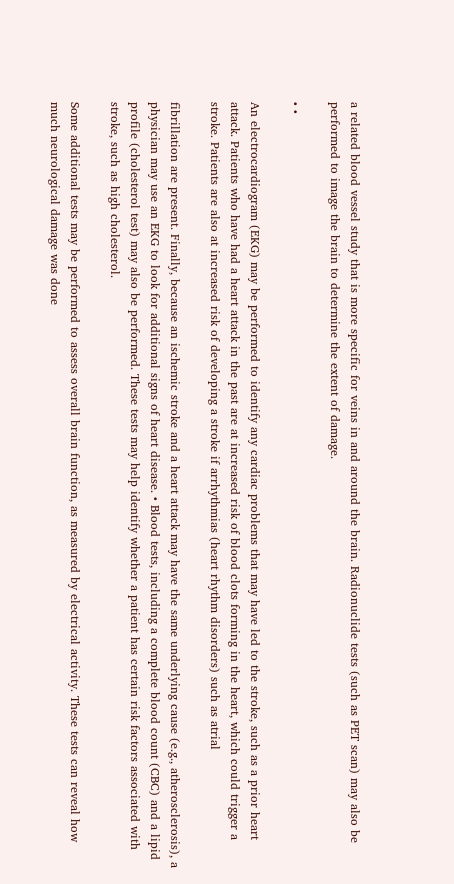a related blood vessel study that is more specific for veins in and around the brain. Radionuclide tests (such as PET scan) may also be performed to image the brain to determine the extent of damage.

• •

An electrocardiogram (EKG) may be performed to identify any cardiac problems that may have led to the stroke, such as a prior heart attack. Patients who have had a heart attack in the past are at increased risk of blood clots forming in the heart, which could trigger a stroke. Patients are also at increased risk of developing a stroke if arrhythmias (heart rhythm disorders) such as atrial

fibrillation are present. Finally, because an ischemic stroke and a heart attack may have the same underlying cause (e.g., atherosclerosis), a physician may use an EKG to look for additional signs of heart disease. • Blood tests, including a complete blood count (CBC) and a lipid profile (cholesterol test) may also be performed. These tests may help identify whether a patient has certain risk factors associated with stroke, such as high cholesterol.

Some additional tests may be performed to assess overall brain function, as measured by electrical activity. These tests can reveal how much neurological damage was done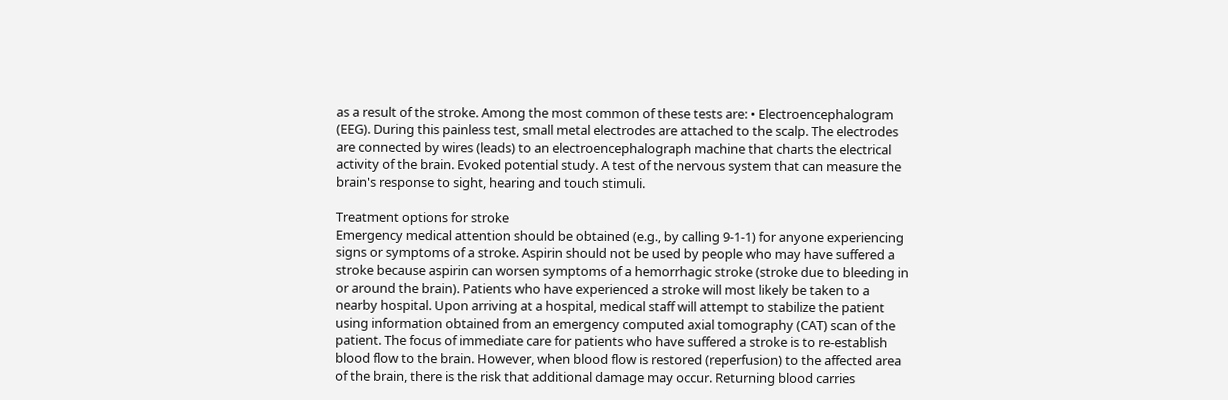as a result of the stroke. Among the most common of these tests are: • Electroencephalogram (EEG). During this painless test, small metal electrodes are attached to the scalp. The electrodes are connected by wires (leads) to an electroencephalograph machine that charts the electrical activity of the brain. Evoked potential study. A test of the nervous system that can measure the brain's response to sight, hearing and touch stimuli.

Treatment options for stroke
Emergency medical attention should be obtained (e.g., by calling 9-1-1) for anyone experiencing signs or symptoms of a stroke. Aspirin should not be used by people who may have suffered a stroke because aspirin can worsen symptoms of a hemorrhagic stroke (stroke due to bleeding in or around the brain). Patients who have experienced a stroke will most likely be taken to a nearby hospital. Upon arriving at a hospital, medical staff will attempt to stabilize the patient using information obtained from an emergency computed axial tomography (CAT) scan of the patient. The focus of immediate care for patients who have suffered a stroke is to re-establish blood flow to the brain. However, when blood flow is restored (reperfusion) to the affected area of the brain, there is the risk that additional damage may occur. Returning blood carries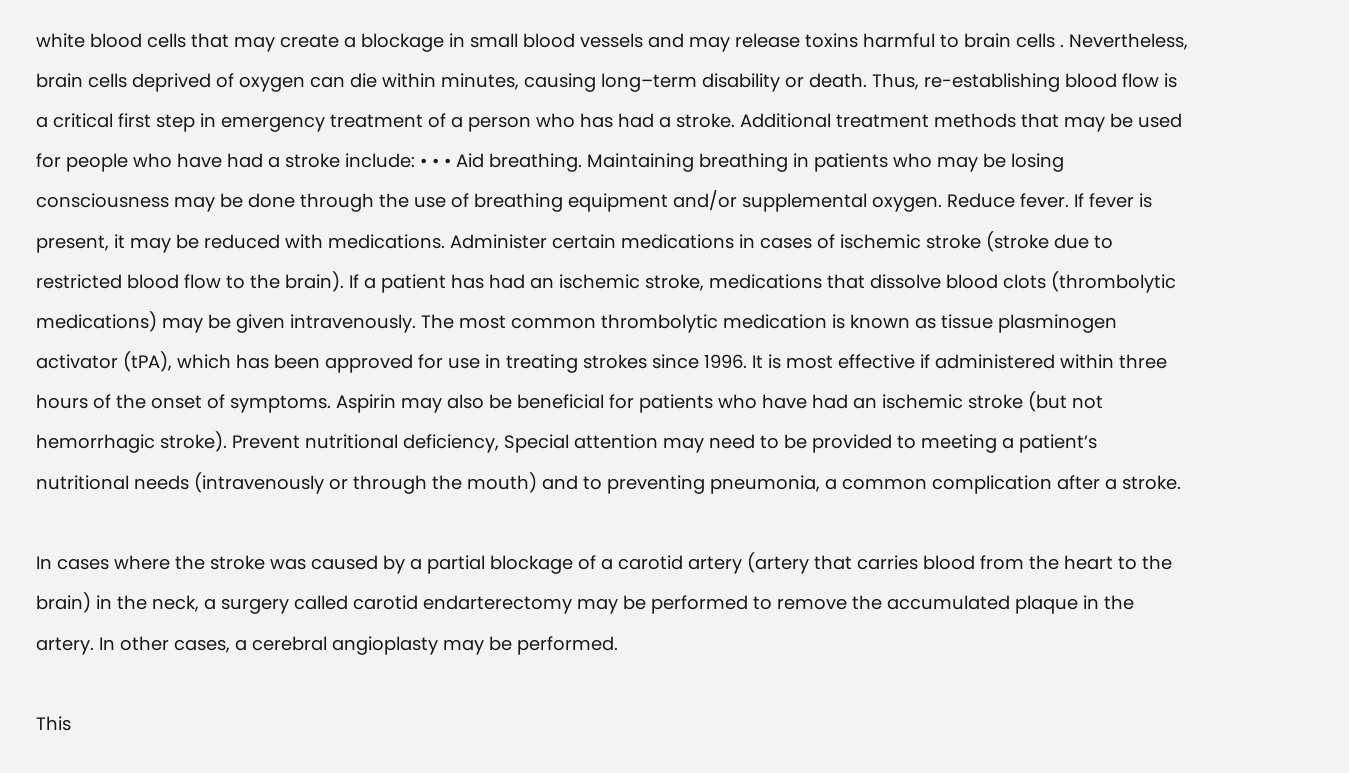white blood cells that may create a blockage in small blood vessels and may release toxins harmful to brain cells . Nevertheless, brain cells deprived of oxygen can die within minutes, causing long–term disability or death. Thus, re-establishing blood flow is a critical first step in emergency treatment of a person who has had a stroke. Additional treatment methods that may be used for people who have had a stroke include: • • • Aid breathing. Maintaining breathing in patients who may be losing consciousness may be done through the use of breathing equipment and/or supplemental oxygen. Reduce fever. If fever is present, it may be reduced with medications. Administer certain medications in cases of ischemic stroke (stroke due to restricted blood flow to the brain). If a patient has had an ischemic stroke, medications that dissolve blood clots (thrombolytic medications) may be given intravenously. The most common thrombolytic medication is known as tissue plasminogen activator (tPA), which has been approved for use in treating strokes since 1996. It is most effective if administered within three hours of the onset of symptoms. Aspirin may also be beneficial for patients who have had an ischemic stroke (but not hemorrhagic stroke). Prevent nutritional deficiency, Special attention may need to be provided to meeting a patient’s nutritional needs (intravenously or through the mouth) and to preventing pneumonia, a common complication after a stroke.

In cases where the stroke was caused by a partial blockage of a carotid artery (artery that carries blood from the heart to the brain) in the neck, a surgery called carotid endarterectomy may be performed to remove the accumulated plaque in the artery. In other cases, a cerebral angioplasty may be performed.

This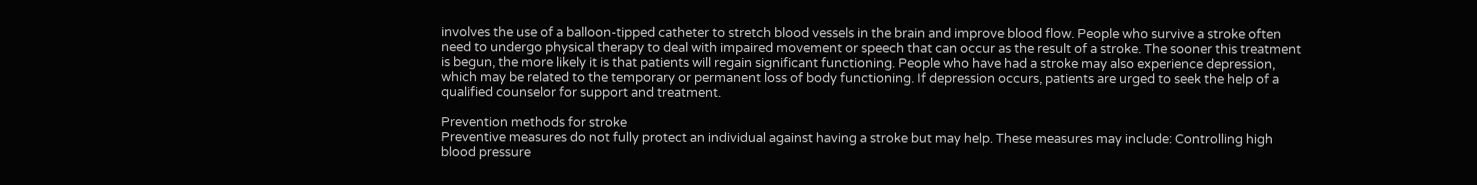involves the use of a balloon-tipped catheter to stretch blood vessels in the brain and improve blood flow. People who survive a stroke often need to undergo physical therapy to deal with impaired movement or speech that can occur as the result of a stroke. The sooner this treatment is begun, the more likely it is that patients will regain significant functioning. People who have had a stroke may also experience depression, which may be related to the temporary or permanent loss of body functioning. If depression occurs, patients are urged to seek the help of a qualified counselor for support and treatment.

Prevention methods for stroke
Preventive measures do not fully protect an individual against having a stroke but may help. These measures may include: Controlling high blood pressure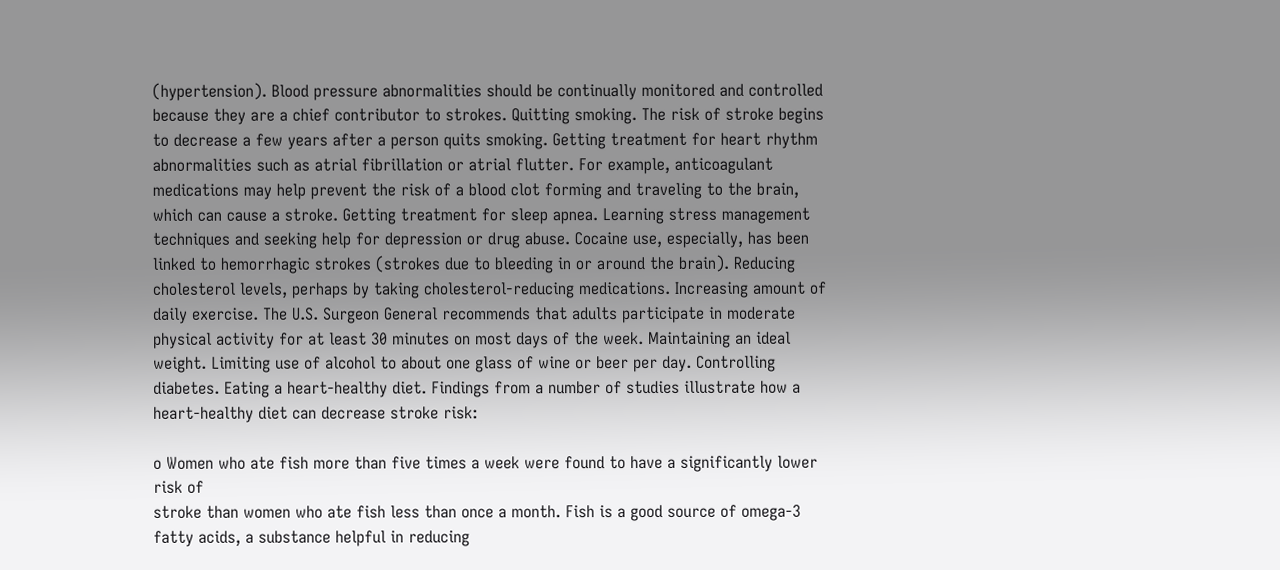(hypertension). Blood pressure abnormalities should be continually monitored and controlled because they are a chief contributor to strokes. Quitting smoking. The risk of stroke begins to decrease a few years after a person quits smoking. Getting treatment for heart rhythm abnormalities such as atrial fibrillation or atrial flutter. For example, anticoagulant medications may help prevent the risk of a blood clot forming and traveling to the brain, which can cause a stroke. Getting treatment for sleep apnea. Learning stress management techniques and seeking help for depression or drug abuse. Cocaine use, especially, has been linked to hemorrhagic strokes (strokes due to bleeding in or around the brain). Reducing cholesterol levels, perhaps by taking cholesterol-reducing medications. Increasing amount of daily exercise. The U.S. Surgeon General recommends that adults participate in moderate physical activity for at least 30 minutes on most days of the week. Maintaining an ideal weight. Limiting use of alcohol to about one glass of wine or beer per day. Controlling diabetes. Eating a heart-healthy diet. Findings from a number of studies illustrate how a heart-healthy diet can decrease stroke risk:

o Women who ate fish more than five times a week were found to have a significantly lower risk of
stroke than women who ate fish less than once a month. Fish is a good source of omega-3 fatty acids, a substance helpful in reducing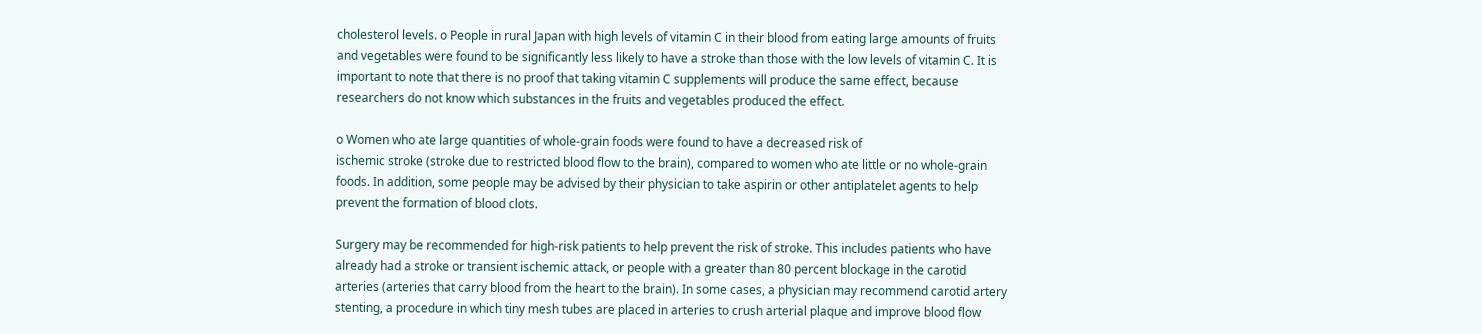cholesterol levels. o People in rural Japan with high levels of vitamin C in their blood from eating large amounts of fruits and vegetables were found to be significantly less likely to have a stroke than those with the low levels of vitamin C. It is important to note that there is no proof that taking vitamin C supplements will produce the same effect, because researchers do not know which substances in the fruits and vegetables produced the effect.

o Women who ate large quantities of whole-grain foods were found to have a decreased risk of
ischemic stroke (stroke due to restricted blood flow to the brain), compared to women who ate little or no whole-grain foods. In addition, some people may be advised by their physician to take aspirin or other antiplatelet agents to help prevent the formation of blood clots.

Surgery may be recommended for high-risk patients to help prevent the risk of stroke. This includes patients who have already had a stroke or transient ischemic attack, or people with a greater than 80 percent blockage in the carotid arteries (arteries that carry blood from the heart to the brain). In some cases, a physician may recommend carotid artery stenting, a procedure in which tiny mesh tubes are placed in arteries to crush arterial plaque and improve blood flow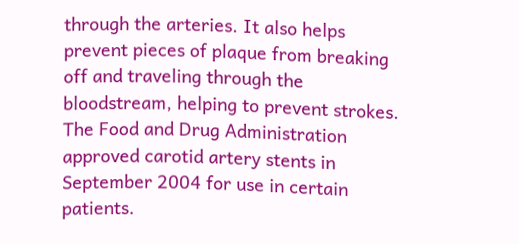through the arteries. It also helps prevent pieces of plaque from breaking off and traveling through the bloodstream, helping to prevent strokes. The Food and Drug Administration approved carotid artery stents in September 2004 for use in certain patients.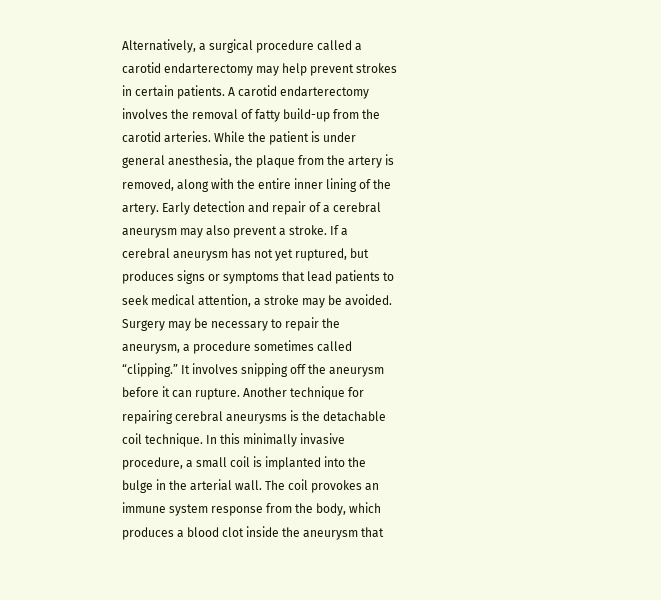Alternatively, a surgical procedure called a carotid endarterectomy may help prevent strokes in certain patients. A carotid endarterectomy involves the removal of fatty build-up from the carotid arteries. While the patient is under general anesthesia, the plaque from the artery is removed, along with the entire inner lining of the artery. Early detection and repair of a cerebral aneurysm may also prevent a stroke. If a cerebral aneurysm has not yet ruptured, but produces signs or symptoms that lead patients to seek medical attention, a stroke may be avoided. Surgery may be necessary to repair the aneurysm, a procedure sometimes called “clipping.” It involves snipping off the aneurysm before it can rupture. Another technique for repairing cerebral aneurysms is the detachable coil technique. In this minimally invasive procedure, a small coil is implanted into the bulge in the arterial wall. The coil provokes an immune system response from the body, which produces a blood clot inside the aneurysm that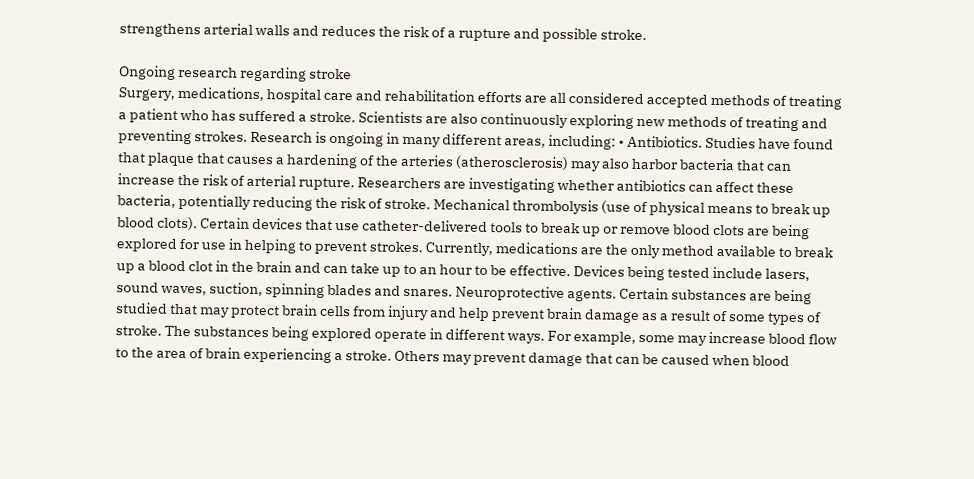strengthens arterial walls and reduces the risk of a rupture and possible stroke.

Ongoing research regarding stroke
Surgery, medications, hospital care and rehabilitation efforts are all considered accepted methods of treating a patient who has suffered a stroke. Scientists are also continuously exploring new methods of treating and preventing strokes. Research is ongoing in many different areas, including: • Antibiotics. Studies have found that plaque that causes a hardening of the arteries (atherosclerosis) may also harbor bacteria that can increase the risk of arterial rupture. Researchers are investigating whether antibiotics can affect these bacteria, potentially reducing the risk of stroke. Mechanical thrombolysis (use of physical means to break up blood clots). Certain devices that use catheter-delivered tools to break up or remove blood clots are being explored for use in helping to prevent strokes. Currently, medications are the only method available to break up a blood clot in the brain and can take up to an hour to be effective. Devices being tested include lasers, sound waves, suction, spinning blades and snares. Neuroprotective agents. Certain substances are being studied that may protect brain cells from injury and help prevent brain damage as a result of some types of stroke. The substances being explored operate in different ways. For example, some may increase blood flow to the area of brain experiencing a stroke. Others may prevent damage that can be caused when blood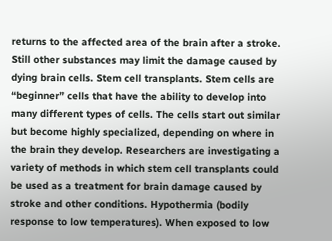returns to the affected area of the brain after a stroke. Still other substances may limit the damage caused by dying brain cells. Stem cell transplants. Stem cells are “beginner” cells that have the ability to develop into many different types of cells. The cells start out similar but become highly specialized, depending on where in the brain they develop. Researchers are investigating a variety of methods in which stem cell transplants could be used as a treatment for brain damage caused by stroke and other conditions. Hypothermia (bodily response to low temperatures). When exposed to low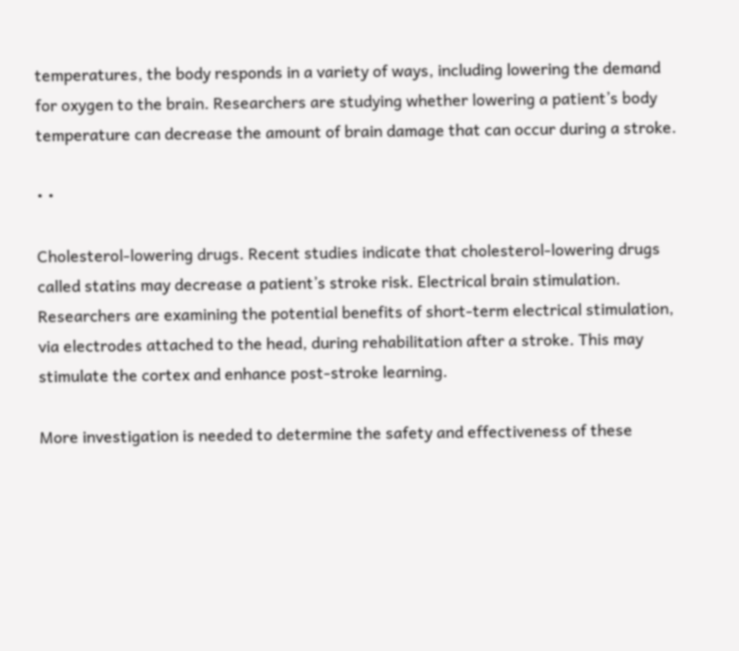temperatures, the body responds in a variety of ways, including lowering the demand for oxygen to the brain. Researchers are studying whether lowering a patient’s body temperature can decrease the amount of brain damage that can occur during a stroke.

• •

Cholesterol-lowering drugs. Recent studies indicate that cholesterol-lowering drugs called statins may decrease a patient’s stroke risk. Electrical brain stimulation. Researchers are examining the potential benefits of short-term electrical stimulation, via electrodes attached to the head, during rehabilitation after a stroke. This may stimulate the cortex and enhance post-stroke learning.

More investigation is needed to determine the safety and effectiveness of these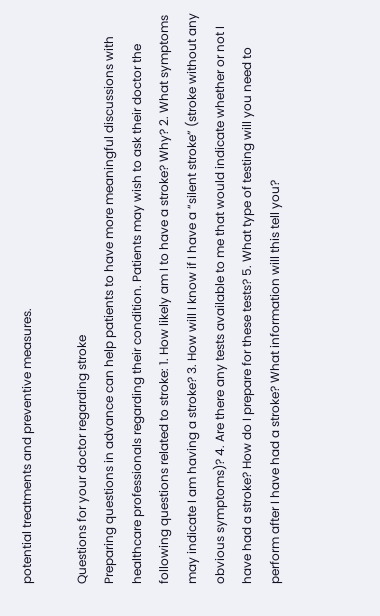potential treatments and preventive measures.

Questions for your doctor regarding stroke
Preparing questions in advance can help patients to have more meaningful discussions with healthcare professionals regarding their condition. Patients may wish to ask their doctor the following questions related to stroke: 1. How likely am I to have a stroke? Why? 2. What symptoms may indicate I am having a stroke? 3. How will I know if I have a “silent stroke” (stroke without any obvious symptoms)? 4. Are there any tests available to me that would indicate whether or not I have had a stroke? How do I prepare for these tests? 5. What type of testing will you need to perform after I have had a stroke? What information will this tell you?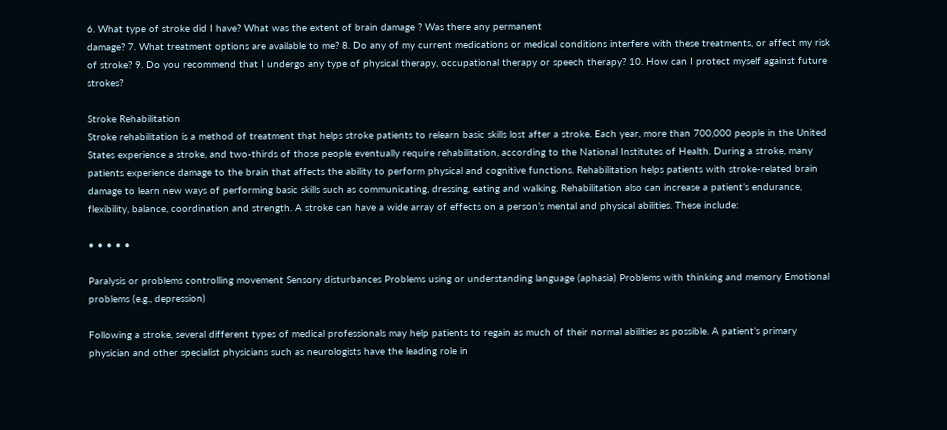6. What type of stroke did I have? What was the extent of brain damage ? Was there any permanent
damage? 7. What treatment options are available to me? 8. Do any of my current medications or medical conditions interfere with these treatments, or affect my risk of stroke? 9. Do you recommend that I undergo any type of physical therapy, occupational therapy or speech therapy? 10. How can I protect myself against future strokes?

Stroke Rehabilitation
Stroke rehabilitation is a method of treatment that helps stroke patients to relearn basic skills lost after a stroke. Each year, more than 700,000 people in the United States experience a stroke, and two-thirds of those people eventually require rehabilitation, according to the National Institutes of Health. During a stroke, many patients experience damage to the brain that affects the ability to perform physical and cognitive functions. Rehabilitation helps patients with stroke-related brain damage to learn new ways of performing basic skills such as communicating, dressing, eating and walking. Rehabilitation also can increase a patient’s endurance, flexibility, balance, coordination and strength. A stroke can have a wide array of effects on a person’s mental and physical abilities. These include:

• • • • •

Paralysis or problems controlling movement Sensory disturbances Problems using or understanding language (aphasia) Problems with thinking and memory Emotional problems (e.g., depression)

Following a stroke, several different types of medical professionals may help patients to regain as much of their normal abilities as possible. A patient’s primary physician and other specialist physicians such as neurologists have the leading role in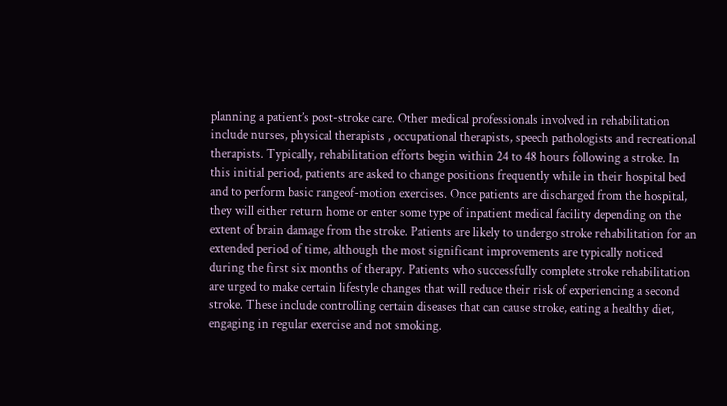planning a patient’s post-stroke care. Other medical professionals involved in rehabilitation include nurses, physical therapists , occupational therapists, speech pathologists and recreational therapists. Typically, rehabilitation efforts begin within 24 to 48 hours following a stroke. In this initial period, patients are asked to change positions frequently while in their hospital bed and to perform basic rangeof-motion exercises. Once patients are discharged from the hospital, they will either return home or enter some type of inpatient medical facility depending on the extent of brain damage from the stroke. Patients are likely to undergo stroke rehabilitation for an extended period of time, although the most significant improvements are typically noticed during the first six months of therapy. Patients who successfully complete stroke rehabilitation are urged to make certain lifestyle changes that will reduce their risk of experiencing a second stroke. These include controlling certain diseases that can cause stroke, eating a healthy diet, engaging in regular exercise and not smoking.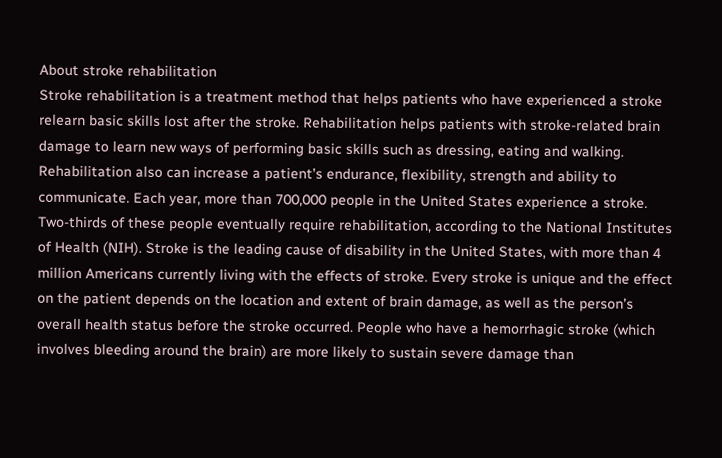About stroke rehabilitation
Stroke rehabilitation is a treatment method that helps patients who have experienced a stroke relearn basic skills lost after the stroke. Rehabilitation helps patients with stroke-related brain damage to learn new ways of performing basic skills such as dressing, eating and walking. Rehabilitation also can increase a patient’s endurance, flexibility, strength and ability to communicate. Each year, more than 700,000 people in the United States experience a stroke. Two-thirds of these people eventually require rehabilitation, according to the National Institutes of Health (NIH). Stroke is the leading cause of disability in the United States, with more than 4 million Americans currently living with the effects of stroke. Every stroke is unique and the effect on the patient depends on the location and extent of brain damage, as well as the person’s overall health status before the stroke occurred. People who have a hemorrhagic stroke (which involves bleeding around the brain) are more likely to sustain severe damage than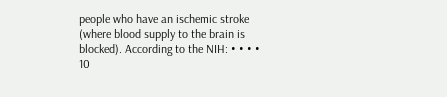people who have an ischemic stroke (where blood supply to the brain is blocked). According to the NIH: • • • • 10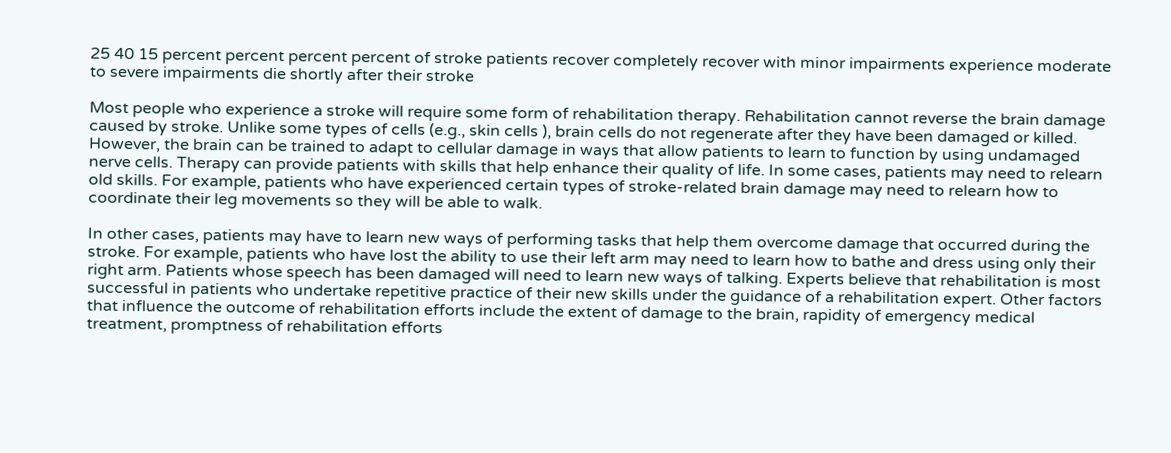25 40 15 percent percent percent percent of stroke patients recover completely recover with minor impairments experience moderate to severe impairments die shortly after their stroke

Most people who experience a stroke will require some form of rehabilitation therapy. Rehabilitation cannot reverse the brain damage caused by stroke. Unlike some types of cells (e.g., skin cells ), brain cells do not regenerate after they have been damaged or killed. However, the brain can be trained to adapt to cellular damage in ways that allow patients to learn to function by using undamaged nerve cells. Therapy can provide patients with skills that help enhance their quality of life. In some cases, patients may need to relearn old skills. For example, patients who have experienced certain types of stroke-related brain damage may need to relearn how to coordinate their leg movements so they will be able to walk.

In other cases, patients may have to learn new ways of performing tasks that help them overcome damage that occurred during the stroke. For example, patients who have lost the ability to use their left arm may need to learn how to bathe and dress using only their right arm. Patients whose speech has been damaged will need to learn new ways of talking. Experts believe that rehabilitation is most successful in patients who undertake repetitive practice of their new skills under the guidance of a rehabilitation expert. Other factors that influence the outcome of rehabilitation efforts include the extent of damage to the brain, rapidity of emergency medical treatment, promptness of rehabilitation efforts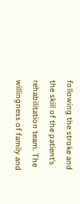following the stroke and the skill of the patient’s rehabilitation team. The willingness of family and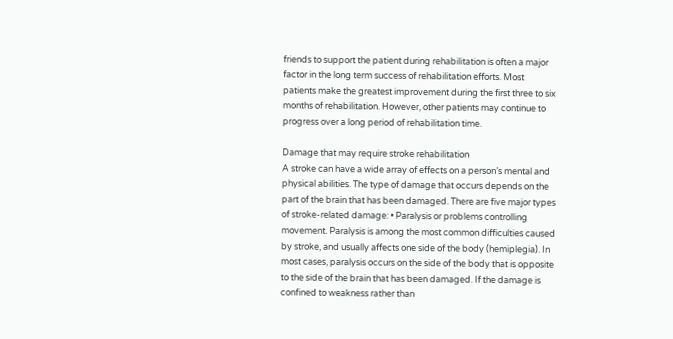friends to support the patient during rehabilitation is often a major factor in the long term success of rehabilitation efforts. Most patients make the greatest improvement during the first three to six months of rehabilitation. However, other patients may continue to progress over a long period of rehabilitation time.

Damage that may require stroke rehabilitation
A stroke can have a wide array of effects on a person’s mental and physical abilities. The type of damage that occurs depends on the part of the brain that has been damaged. There are five major types of stroke-related damage: • Paralysis or problems controlling movement. Paralysis is among the most common difficulties caused by stroke, and usually affects one side of the body (hemiplegia). In most cases, paralysis occurs on the side of the body that is opposite to the side of the brain that has been damaged. If the damage is confined to weakness rather than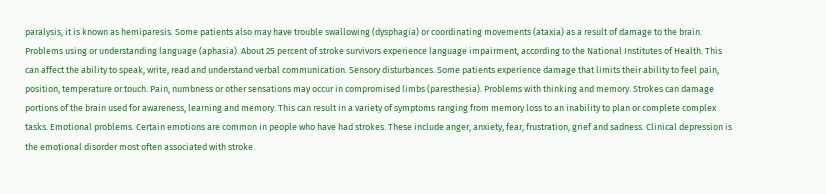paralysis, it is known as hemiparesis. Some patients also may have trouble swallowing (dysphagia) or coordinating movements (ataxia) as a result of damage to the brain. Problems using or understanding language (aphasia). About 25 percent of stroke survivors experience language impairment, according to the National Institutes of Health. This can affect the ability to speak, write, read and understand verbal communication. Sensory disturbances. Some patients experience damage that limits their ability to feel pain, position, temperature or touch. Pain, numbness or other sensations may occur in compromised limbs (paresthesia). Problems with thinking and memory. Strokes can damage portions of the brain used for awareness, learning and memory. This can result in a variety of symptoms ranging from memory loss to an inability to plan or complete complex tasks. Emotional problems. Certain emotions are common in people who have had strokes. These include anger, anxiety, fear, frustration, grief and sadness. Clinical depression is the emotional disorder most often associated with stroke.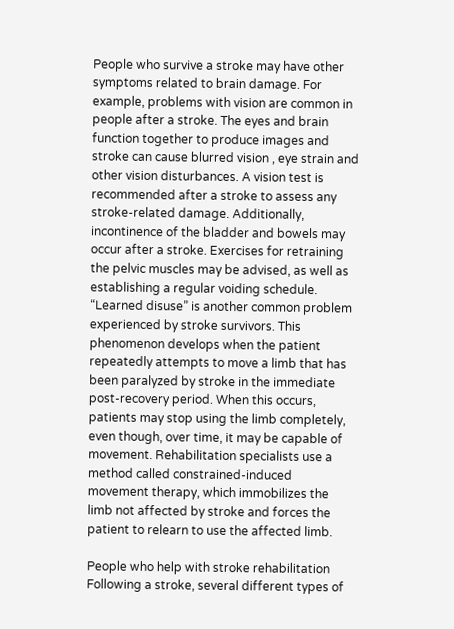People who survive a stroke may have other symptoms related to brain damage. For example, problems with vision are common in people after a stroke. The eyes and brain function together to produce images and stroke can cause blurred vision , eye strain and other vision disturbances. A vision test is recommended after a stroke to assess any stroke-related damage. Additionally, incontinence of the bladder and bowels may occur after a stroke. Exercises for retraining the pelvic muscles may be advised, as well as establishing a regular voiding schedule. “Learned disuse” is another common problem experienced by stroke survivors. This phenomenon develops when the patient repeatedly attempts to move a limb that has been paralyzed by stroke in the immediate post-recovery period. When this occurs, patients may stop using the limb completely, even though, over time, it may be capable of movement. Rehabilitation specialists use a method called constrained-induced movement therapy, which immobilizes the limb not affected by stroke and forces the patient to relearn to use the affected limb.

People who help with stroke rehabilitation
Following a stroke, several different types of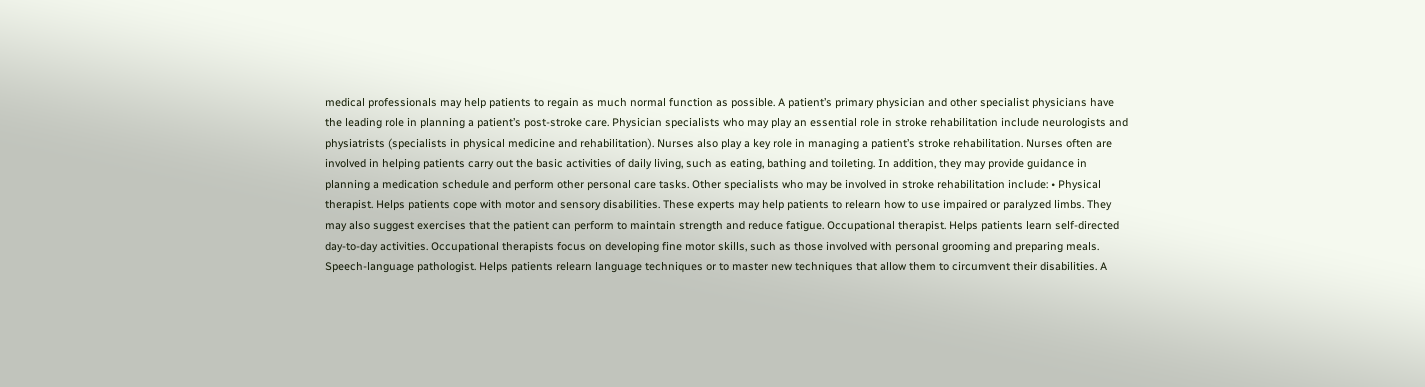medical professionals may help patients to regain as much normal function as possible. A patient’s primary physician and other specialist physicians have the leading role in planning a patient’s post-stroke care. Physician specialists who may play an essential role in stroke rehabilitation include neurologists and physiatrists (specialists in physical medicine and rehabilitation). Nurses also play a key role in managing a patient’s stroke rehabilitation. Nurses often are involved in helping patients carry out the basic activities of daily living, such as eating, bathing and toileting. In addition, they may provide guidance in planning a medication schedule and perform other personal care tasks. Other specialists who may be involved in stroke rehabilitation include: • Physical therapist. Helps patients cope with motor and sensory disabilities. These experts may help patients to relearn how to use impaired or paralyzed limbs. They may also suggest exercises that the patient can perform to maintain strength and reduce fatigue. Occupational therapist. Helps patients learn self-directed day-to-day activities. Occupational therapists focus on developing fine motor skills, such as those involved with personal grooming and preparing meals. Speech-language pathologist. Helps patients relearn language techniques or to master new techniques that allow them to circumvent their disabilities. A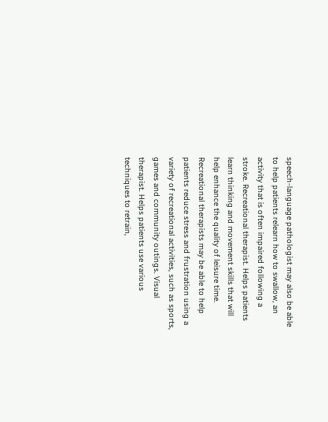speech-language pathologist may also be able to help patients relearn how to swallow, an activity that is often impaired following a stroke. Recreational therapist. Helps patients learn thinking and movement skills that will help enhance the quality of leisure time. Recreational therapists may be able to help patients reduce stress and frustration using a variety of recreational activities, such as sports, games and community outings. Visual therapist. Helps patients use various techniques to retrain,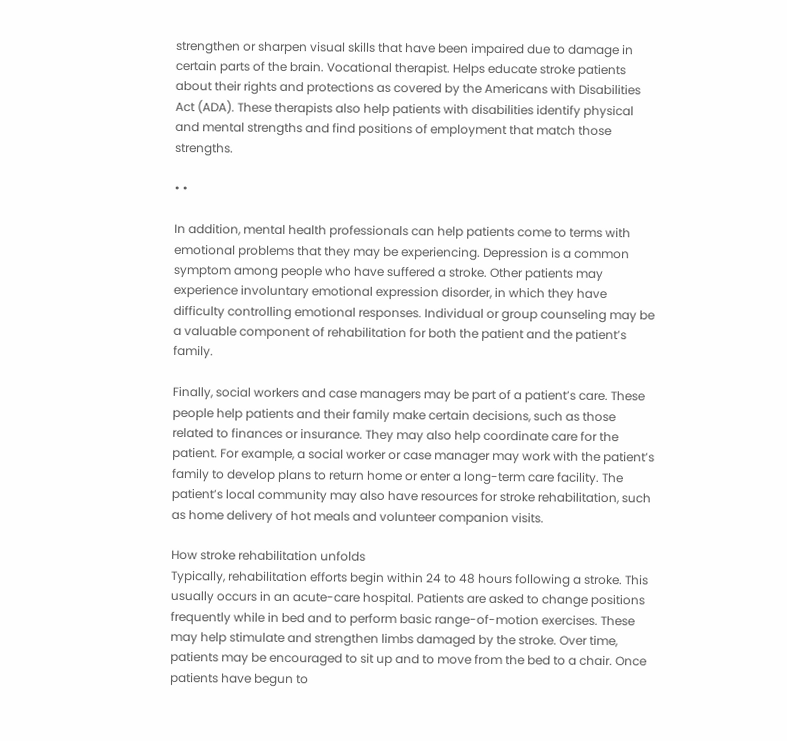strengthen or sharpen visual skills that have been impaired due to damage in certain parts of the brain. Vocational therapist. Helps educate stroke patients about their rights and protections as covered by the Americans with Disabilities Act (ADA). These therapists also help patients with disabilities identify physical and mental strengths and find positions of employment that match those strengths.

• •

In addition, mental health professionals can help patients come to terms with emotional problems that they may be experiencing. Depression is a common symptom among people who have suffered a stroke. Other patients may experience involuntary emotional expression disorder, in which they have difficulty controlling emotional responses. Individual or group counseling may be a valuable component of rehabilitation for both the patient and the patient’s family.

Finally, social workers and case managers may be part of a patient’s care. These people help patients and their family make certain decisions, such as those related to finances or insurance. They may also help coordinate care for the patient. For example, a social worker or case manager may work with the patient’s family to develop plans to return home or enter a long-term care facility. The patient’s local community may also have resources for stroke rehabilitation, such as home delivery of hot meals and volunteer companion visits.

How stroke rehabilitation unfolds
Typically, rehabilitation efforts begin within 24 to 48 hours following a stroke. This usually occurs in an acute-care hospital. Patients are asked to change positions frequently while in bed and to perform basic range-of-motion exercises. These may help stimulate and strengthen limbs damaged by the stroke. Over time, patients may be encouraged to sit up and to move from the bed to a chair. Once patients have begun to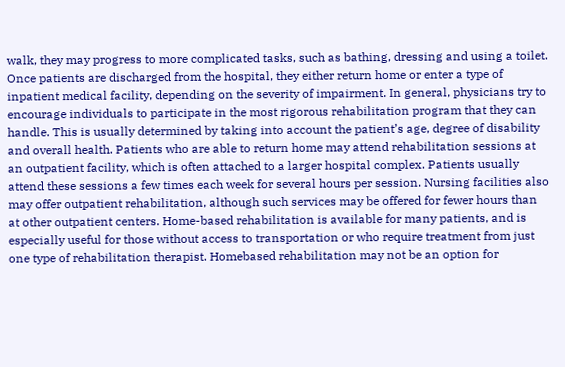walk, they may progress to more complicated tasks, such as bathing, dressing and using a toilet. Once patients are discharged from the hospital, they either return home or enter a type of inpatient medical facility, depending on the severity of impairment. In general, physicians try to encourage individuals to participate in the most rigorous rehabilitation program that they can handle. This is usually determined by taking into account the patient’s age, degree of disability and overall health. Patients who are able to return home may attend rehabilitation sessions at an outpatient facility, which is often attached to a larger hospital complex. Patients usually attend these sessions a few times each week for several hours per session. Nursing facilities also may offer outpatient rehabilitation, although such services may be offered for fewer hours than at other outpatient centers. Home-based rehabilitation is available for many patients, and is especially useful for those without access to transportation or who require treatment from just one type of rehabilitation therapist. Homebased rehabilitation may not be an option for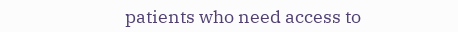patients who need access to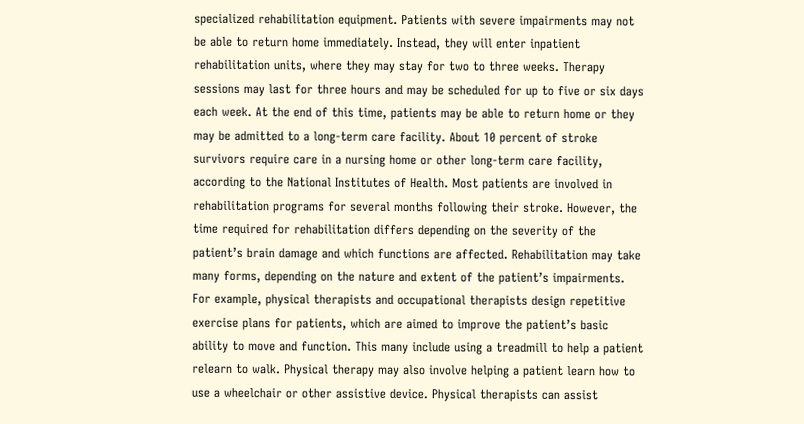specialized rehabilitation equipment. Patients with severe impairments may not be able to return home immediately. Instead, they will enter inpatient rehabilitation units, where they may stay for two to three weeks. Therapy sessions may last for three hours and may be scheduled for up to five or six days each week. At the end of this time, patients may be able to return home or they may be admitted to a long-term care facility. About 10 percent of stroke survivors require care in a nursing home or other long-term care facility, according to the National Institutes of Health. Most patients are involved in rehabilitation programs for several months following their stroke. However, the time required for rehabilitation differs depending on the severity of the patient’s brain damage and which functions are affected. Rehabilitation may take many forms, depending on the nature and extent of the patient’s impairments. For example, physical therapists and occupational therapists design repetitive exercise plans for patients, which are aimed to improve the patient’s basic ability to move and function. This many include using a treadmill to help a patient relearn to walk. Physical therapy may also involve helping a patient learn how to use a wheelchair or other assistive device. Physical therapists can assist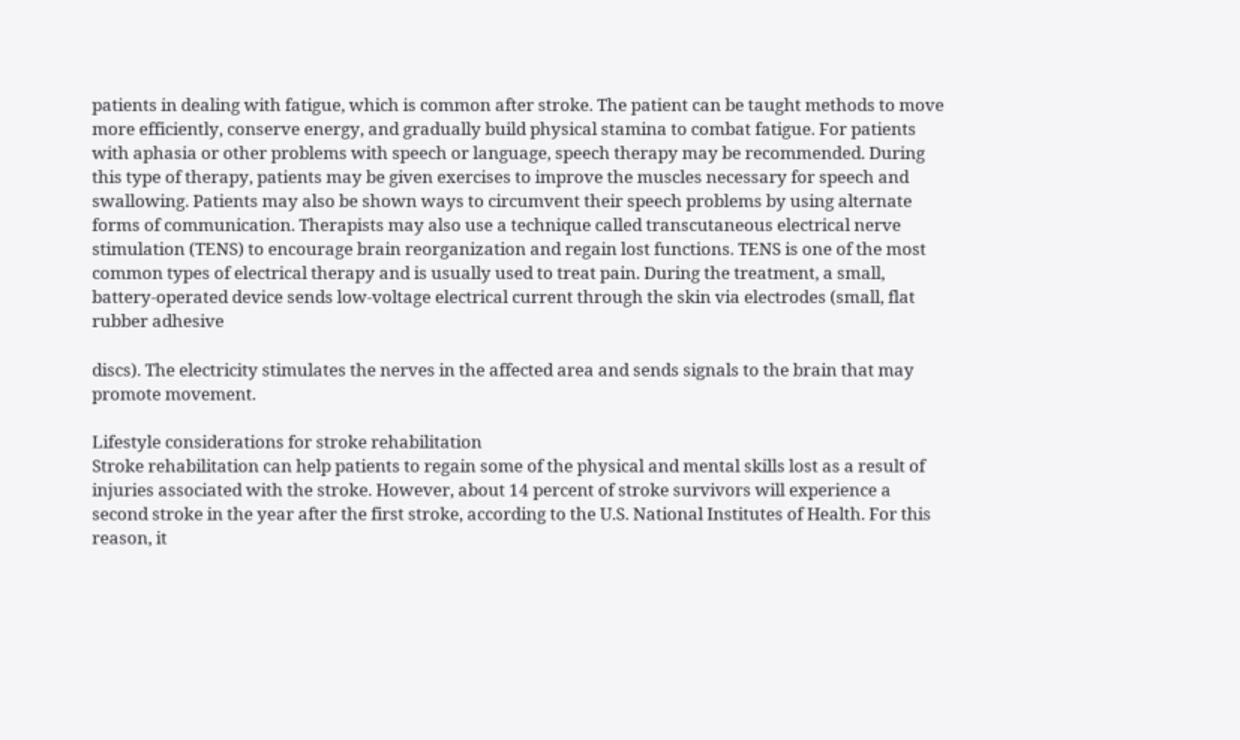patients in dealing with fatigue, which is common after stroke. The patient can be taught methods to move more efficiently, conserve energy, and gradually build physical stamina to combat fatigue. For patients with aphasia or other problems with speech or language, speech therapy may be recommended. During this type of therapy, patients may be given exercises to improve the muscles necessary for speech and swallowing. Patients may also be shown ways to circumvent their speech problems by using alternate forms of communication. Therapists may also use a technique called transcutaneous electrical nerve stimulation (TENS) to encourage brain reorganization and regain lost functions. TENS is one of the most common types of electrical therapy and is usually used to treat pain. During the treatment, a small, battery-operated device sends low-voltage electrical current through the skin via electrodes (small, flat rubber adhesive

discs). The electricity stimulates the nerves in the affected area and sends signals to the brain that may promote movement.

Lifestyle considerations for stroke rehabilitation
Stroke rehabilitation can help patients to regain some of the physical and mental skills lost as a result of injuries associated with the stroke. However, about 14 percent of stroke survivors will experience a second stroke in the year after the first stroke, according to the U.S. National Institutes of Health. For this reason, it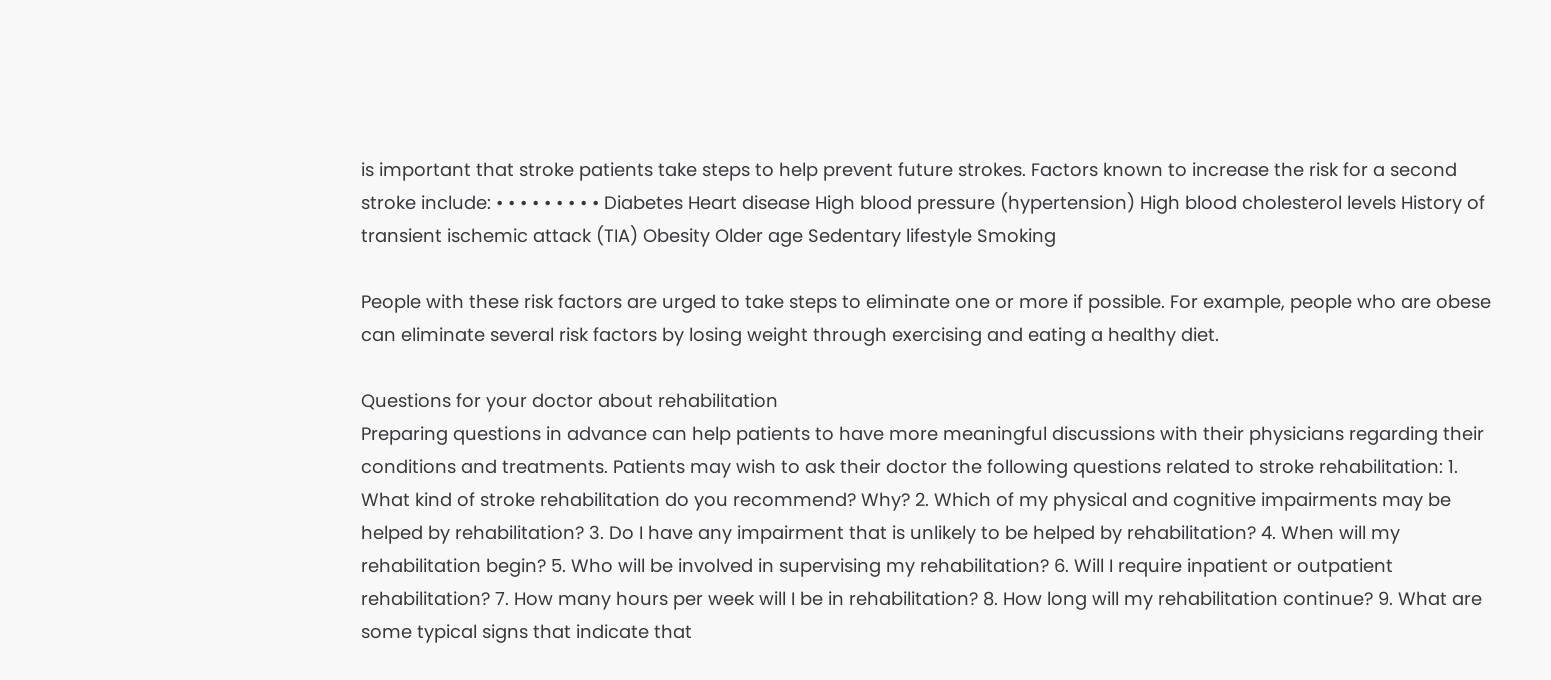is important that stroke patients take steps to help prevent future strokes. Factors known to increase the risk for a second stroke include: • • • • • • • • • Diabetes Heart disease High blood pressure (hypertension) High blood cholesterol levels History of transient ischemic attack (TIA) Obesity Older age Sedentary lifestyle Smoking

People with these risk factors are urged to take steps to eliminate one or more if possible. For example, people who are obese can eliminate several risk factors by losing weight through exercising and eating a healthy diet.

Questions for your doctor about rehabilitation
Preparing questions in advance can help patients to have more meaningful discussions with their physicians regarding their conditions and treatments. Patients may wish to ask their doctor the following questions related to stroke rehabilitation: 1. What kind of stroke rehabilitation do you recommend? Why? 2. Which of my physical and cognitive impairments may be helped by rehabilitation? 3. Do I have any impairment that is unlikely to be helped by rehabilitation? 4. When will my rehabilitation begin? 5. Who will be involved in supervising my rehabilitation? 6. Will I require inpatient or outpatient rehabilitation? 7. How many hours per week will I be in rehabilitation? 8. How long will my rehabilitation continue? 9. What are some typical signs that indicate that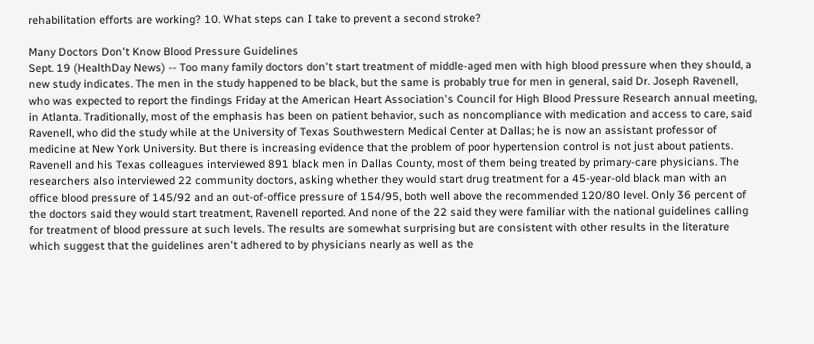rehabilitation efforts are working? 10. What steps can I take to prevent a second stroke?

Many Doctors Don't Know Blood Pressure Guidelines
Sept. 19 (HealthDay News) -- Too many family doctors don't start treatment of middle-aged men with high blood pressure when they should, a new study indicates. The men in the study happened to be black, but the same is probably true for men in general, said Dr. Joseph Ravenell, who was expected to report the findings Friday at the American Heart Association's Council for High Blood Pressure Research annual meeting, in Atlanta. Traditionally, most of the emphasis has been on patient behavior, such as noncompliance with medication and access to care, said Ravenell, who did the study while at the University of Texas Southwestern Medical Center at Dallas; he is now an assistant professor of medicine at New York University. But there is increasing evidence that the problem of poor hypertension control is not just about patients. Ravenell and his Texas colleagues interviewed 891 black men in Dallas County, most of them being treated by primary-care physicians. The researchers also interviewed 22 community doctors, asking whether they would start drug treatment for a 45-year-old black man with an office blood pressure of 145/92 and an out-of-office pressure of 154/95, both well above the recommended 120/80 level. Only 36 percent of the doctors said they would start treatment, Ravenell reported. And none of the 22 said they were familiar with the national guidelines calling for treatment of blood pressure at such levels. The results are somewhat surprising but are consistent with other results in the literature which suggest that the guidelines aren't adhered to by physicians nearly as well as the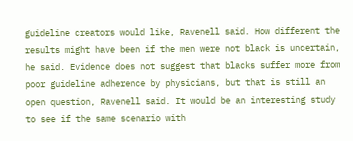guideline creators would like, Ravenell said. How different the results might have been if the men were not black is uncertain, he said. Evidence does not suggest that blacks suffer more from poor guideline adherence by physicians, but that is still an open question, Ravenell said. It would be an interesting study to see if the same scenario with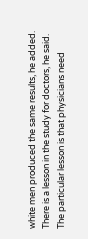white men produced the same results, he added. There is a lesson in the study for doctors, he said. The particular lesson is that physicians need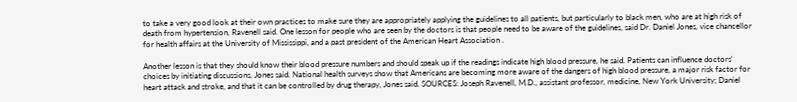to take a very good look at their own practices to make sure they are appropriately applying the guidelines to all patients, but particularly to black men, who are at high risk of death from hypertension, Ravenell said. One lesson for people who are seen by the doctors is that people need to be aware of the guidelines, said Dr. Daniel Jones, vice chancellor for health affairs at the University of Mississippi, and a past president of the American Heart Association .

Another lesson is that they should know their blood pressure numbers and should speak up if the readings indicate high blood pressure, he said. Patients can influence doctors' choices by initiating discussions, Jones said. National health surveys show that Americans are becoming more aware of the dangers of high blood pressure, a major risk factor for heart attack and stroke, and that it can be controlled by drug therapy, Jones said. SOURCES: Joseph Ravenell, M.D., assistant professor, medicine, New York University; Daniel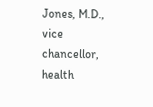Jones, M.D., vice chancellor, health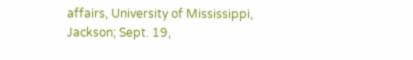affairs, University of Mississippi, Jackson; Sept. 19,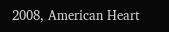2008, American Heart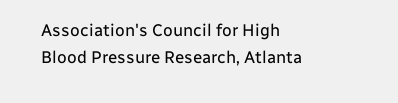Association's Council for High Blood Pressure Research, Atlanta